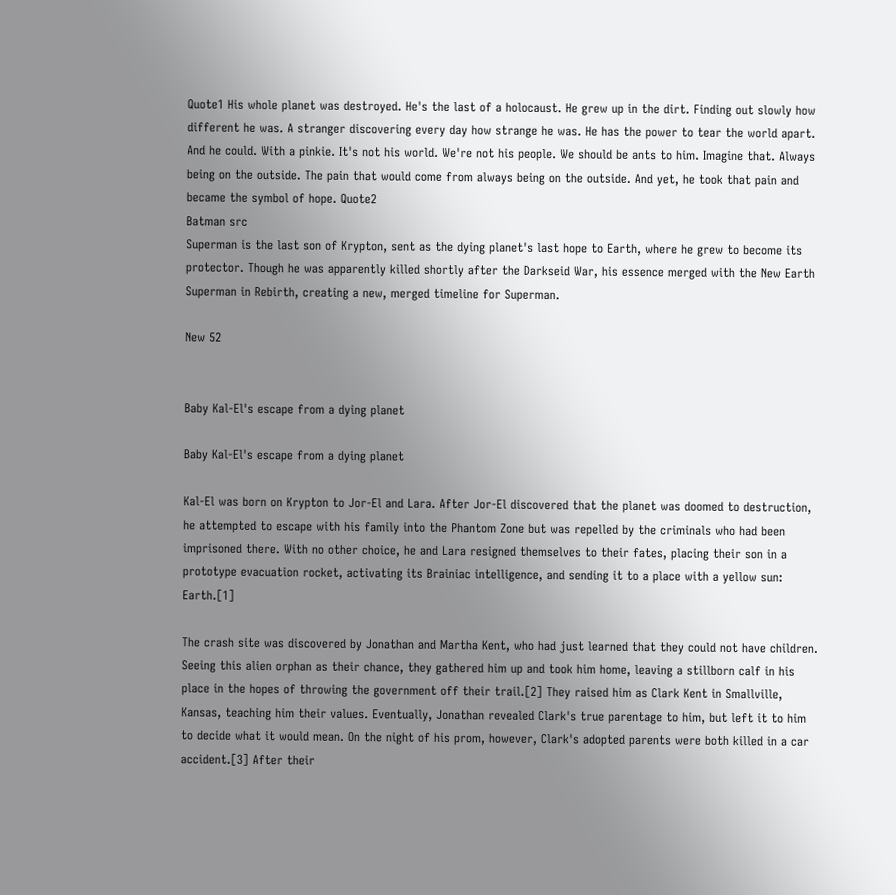Quote1 His whole planet was destroyed. He's the last of a holocaust. He grew up in the dirt. Finding out slowly how different he was. A stranger discovering every day how strange he was. He has the power to tear the world apart. And he could. With a pinkie. It's not his world. We're not his people. We should be ants to him. Imagine that. Always being on the outside. The pain that would come from always being on the outside. And yet, he took that pain and became the symbol of hope. Quote2
Batman src
Superman is the last son of Krypton, sent as the dying planet's last hope to Earth, where he grew to become its protector. Though he was apparently killed shortly after the Darkseid War, his essence merged with the New Earth Superman in Rebirth, creating a new, merged timeline for Superman.

New 52


Baby Kal-El's escape from a dying planet

Baby Kal-El's escape from a dying planet

Kal-El was born on Krypton to Jor-El and Lara. After Jor-El discovered that the planet was doomed to destruction, he attempted to escape with his family into the Phantom Zone but was repelled by the criminals who had been imprisoned there. With no other choice, he and Lara resigned themselves to their fates, placing their son in a prototype evacuation rocket, activating its Brainiac intelligence, and sending it to a place with a yellow sun: Earth.[1]

The crash site was discovered by Jonathan and Martha Kent, who had just learned that they could not have children. Seeing this alien orphan as their chance, they gathered him up and took him home, leaving a stillborn calf in his place in the hopes of throwing the government off their trail.[2] They raised him as Clark Kent in Smallville, Kansas, teaching him their values. Eventually, Jonathan revealed Clark's true parentage to him, but left it to him to decide what it would mean. On the night of his prom, however, Clark's adopted parents were both killed in a car accident.[3] After their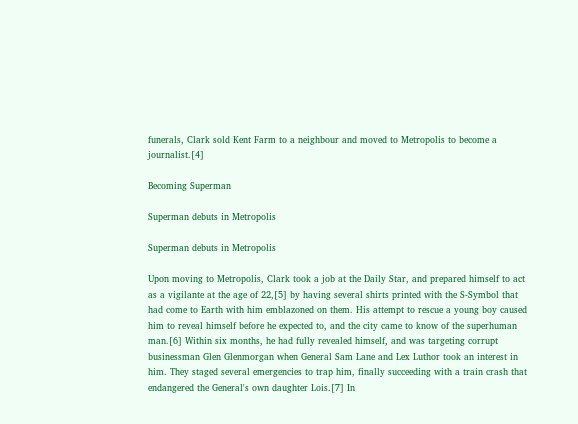funerals, Clark sold Kent Farm to a neighbour and moved to Metropolis to become a journalist.[4]

Becoming Superman

Superman debuts in Metropolis

Superman debuts in Metropolis

Upon moving to Metropolis, Clark took a job at the Daily Star, and prepared himself to act as a vigilante at the age of 22,[5] by having several shirts printed with the S-Symbol that had come to Earth with him emblazoned on them. His attempt to rescue a young boy caused him to reveal himself before he expected to, and the city came to know of the superhuman man.[6] Within six months, he had fully revealed himself, and was targeting corrupt businessman Glen Glenmorgan when General Sam Lane and Lex Luthor took an interest in him. They staged several emergencies to trap him, finally succeeding with a train crash that endangered the General's own daughter Lois.[7] In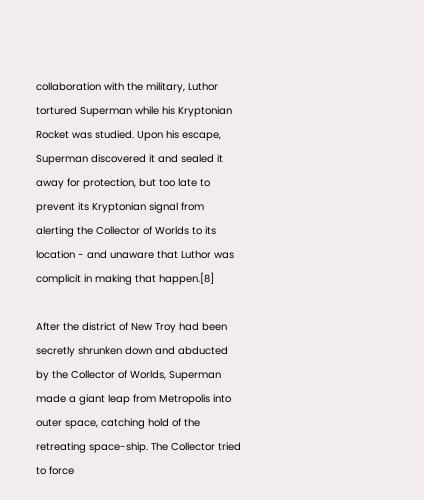collaboration with the military, Luthor tortured Superman while his Kryptonian Rocket was studied. Upon his escape, Superman discovered it and sealed it away for protection, but too late to prevent its Kryptonian signal from alerting the Collector of Worlds to its location - and unaware that Luthor was complicit in making that happen.[8]

After the district of New Troy had been secretly shrunken down and abducted by the Collector of Worlds, Superman made a giant leap from Metropolis into outer space, catching hold of the retreating space-ship. The Collector tried to force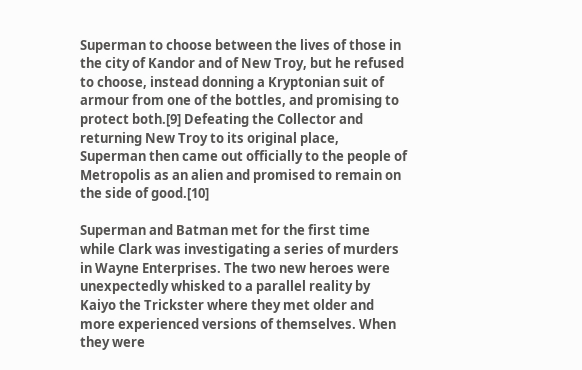Superman to choose between the lives of those in the city of Kandor and of New Troy, but he refused to choose, instead donning a Kryptonian suit of armour from one of the bottles, and promising to protect both.[9] Defeating the Collector and returning New Troy to its original place, Superman then came out officially to the people of Metropolis as an alien and promised to remain on the side of good.[10]

Superman and Batman met for the first time while Clark was investigating a series of murders in Wayne Enterprises. The two new heroes were unexpectedly whisked to a parallel reality by Kaiyo the Trickster where they met older and more experienced versions of themselves. When they were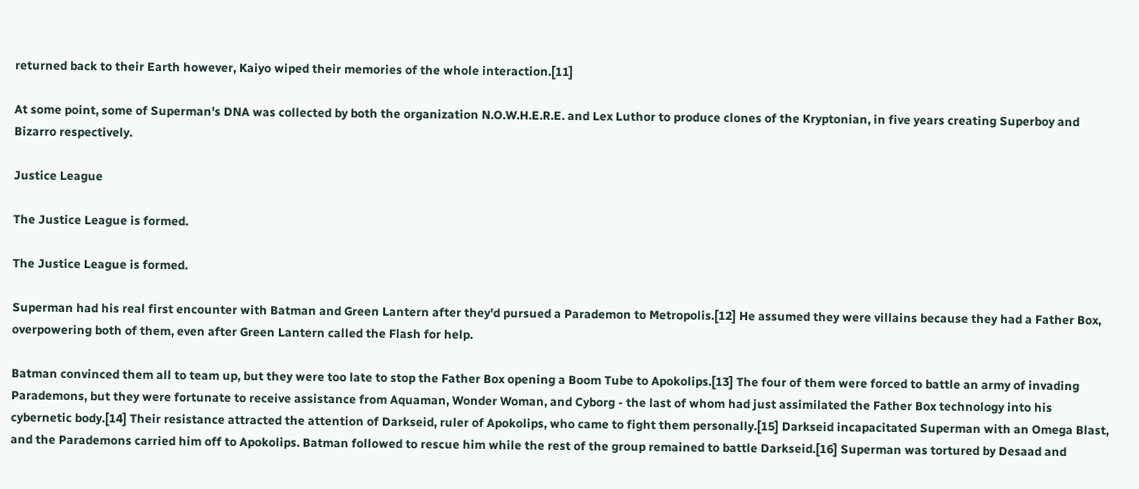returned back to their Earth however, Kaiyo wiped their memories of the whole interaction.[11]

At some point, some of Superman's DNA was collected by both the organization N.O.W.H.E.R.E. and Lex Luthor to produce clones of the Kryptonian, in five years creating Superboy and Bizarro respectively.

Justice League

The Justice League is formed.

The Justice League is formed.

Superman had his real first encounter with Batman and Green Lantern after they'd pursued a Parademon to Metropolis.[12] He assumed they were villains because they had a Father Box, overpowering both of them, even after Green Lantern called the Flash for help.

Batman convinced them all to team up, but they were too late to stop the Father Box opening a Boom Tube to Apokolips.[13] The four of them were forced to battle an army of invading Parademons, but they were fortunate to receive assistance from Aquaman, Wonder Woman, and Cyborg - the last of whom had just assimilated the Father Box technology into his cybernetic body.[14] Their resistance attracted the attention of Darkseid, ruler of Apokolips, who came to fight them personally.[15] Darkseid incapacitated Superman with an Omega Blast, and the Parademons carried him off to Apokolips. Batman followed to rescue him while the rest of the group remained to battle Darkseid.[16] Superman was tortured by Desaad and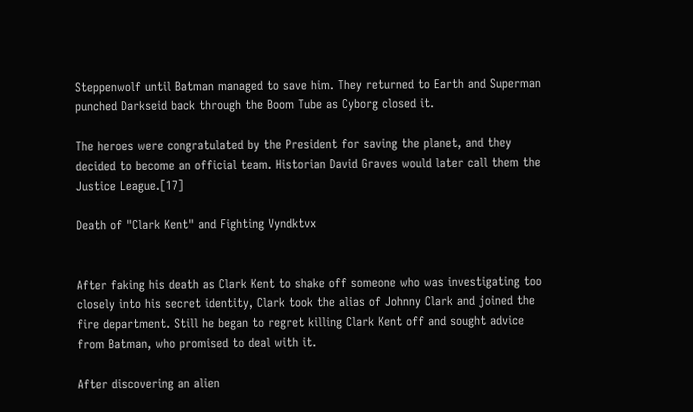Steppenwolf until Batman managed to save him. They returned to Earth and Superman punched Darkseid back through the Boom Tube as Cyborg closed it.

The heroes were congratulated by the President for saving the planet, and they decided to become an official team. Historian David Graves would later call them the Justice League.[17]

Death of "Clark Kent" and Fighting Vyndktvx


After faking his death as Clark Kent to shake off someone who was investigating too closely into his secret identity, Clark took the alias of Johnny Clark and joined the fire department. Still he began to regret killing Clark Kent off and sought advice from Batman, who promised to deal with it.

After discovering an alien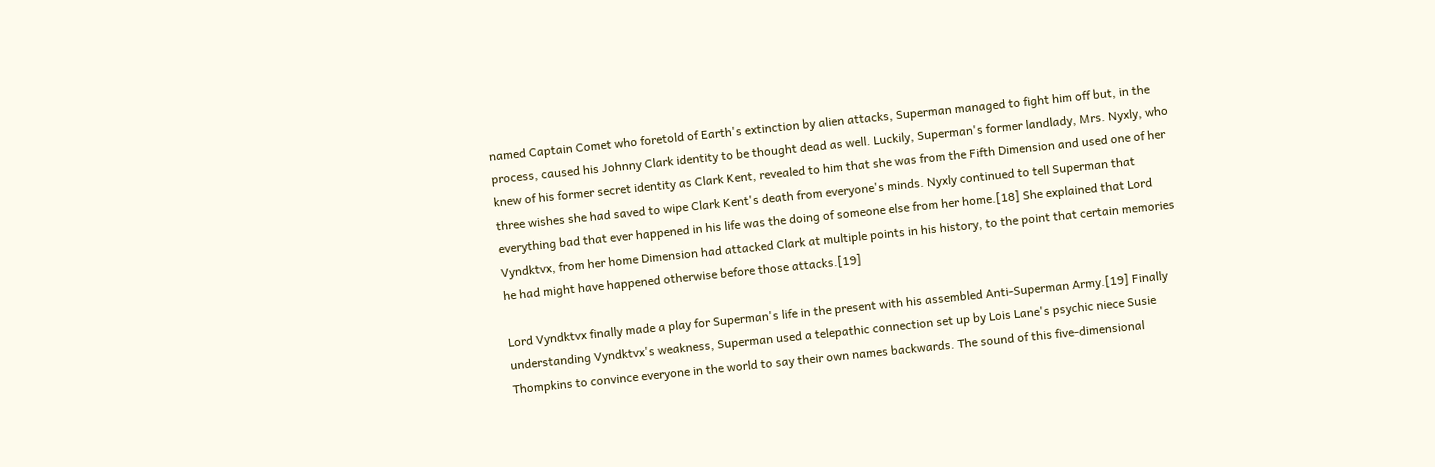named Captain Comet who foretold of Earth's extinction by alien attacks, Superman managed to fight him off but, in the process, caused his Johnny Clark identity to be thought dead as well. Luckily, Superman's former landlady, Mrs. Nyxly, who knew of his former secret identity as Clark Kent, revealed to him that she was from the Fifth Dimension and used one of her three wishes she had saved to wipe Clark Kent's death from everyone's minds. Nyxly continued to tell Superman that everything bad that ever happened in his life was the doing of someone else from her home.[18] She explained that Lord Vyndktvx, from her home Dimension had attacked Clark at multiple points in his history, to the point that certain memories he had might have happened otherwise before those attacks.[19]

Lord Vyndktvx finally made a play for Superman's life in the present with his assembled Anti-Superman Army.[19] Finally understanding Vyndktvx's weakness, Superman used a telepathic connection set up by Lois Lane's psychic niece Susie Thompkins to convince everyone in the world to say their own names backwards. The sound of this five-dimensional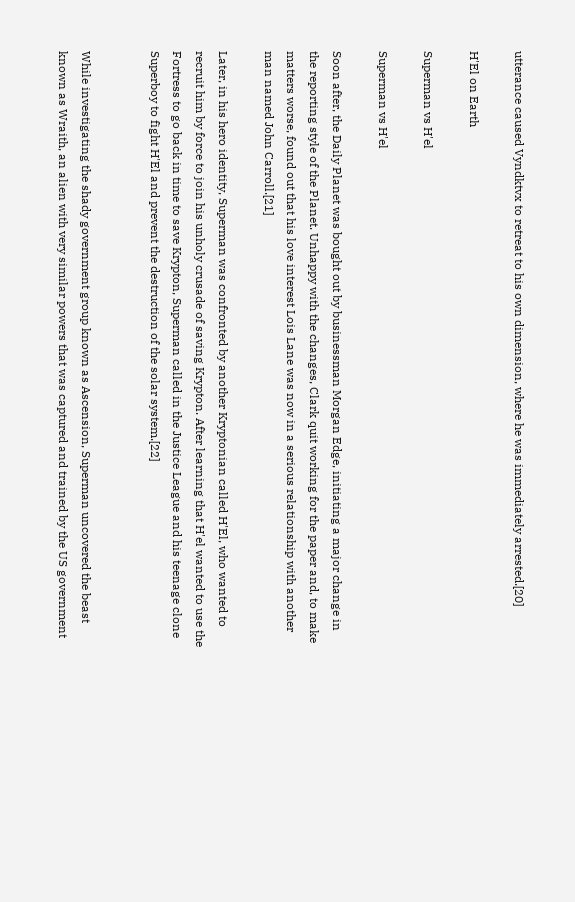utterance caused Vyndktvx to retreat to his own dimension, where he was immediately arrested.[20]

H'El on Earth

Superman vs H'el

Superman vs H'el

Soon after, the Daily Planet was bought out by businessman Morgan Edge, initiating a major change in the reporting style of the Planet. Unhappy with the changes, Clark quit working for the paper and, to make matters worse, found out that his love interest Lois Lane was now in a serious relationship with another man named John Carroll.[21]

Later, in his hero identity, Superman was confronted by another Kryptonian called H'El, who wanted to recruit him by force to join his unholy crusade of saving Krypton. After learning that H'el wanted to use the Fortress to go back in time to save Krypton, Superman called in the Justice League and his teenage clone Superboy to fight H'El and prevent the destruction of the solar system.[22]


While investigating the shady government group known as Ascension, Superman uncovered the beast known as Wraith, an alien with very similar powers that was captured and trained by the US government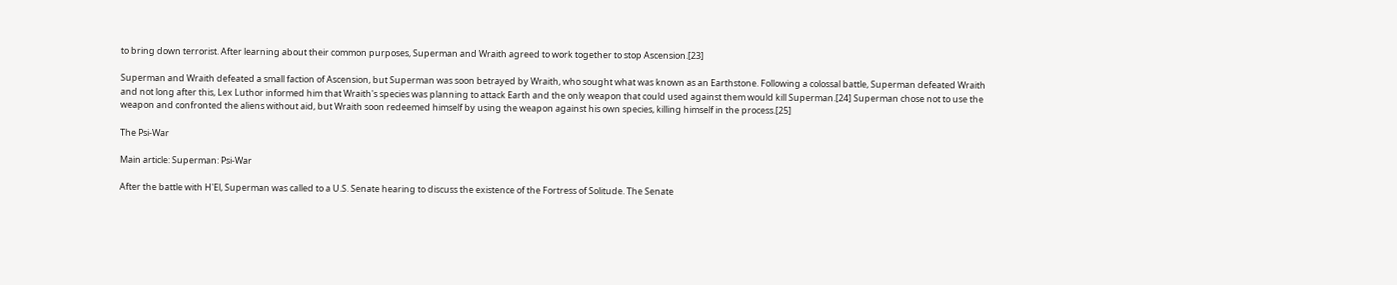to bring down terrorist. After learning about their common purposes, Superman and Wraith agreed to work together to stop Ascension.[23]

Superman and Wraith defeated a small faction of Ascension, but Superman was soon betrayed by Wraith, who sought what was known as an Earthstone. Following a colossal battle, Superman defeated Wraith and not long after this, Lex Luthor informed him that Wraith's species was planning to attack Earth and the only weapon that could used against them would kill Superman.[24] Superman chose not to use the weapon and confronted the aliens without aid, but Wraith soon redeemed himself by using the weapon against his own species, killing himself in the process.[25]

The Psi-War

Main article: Superman: Psi-War

After the battle with H'El, Superman was called to a U.S. Senate hearing to discuss the existence of the Fortress of Solitude. The Senate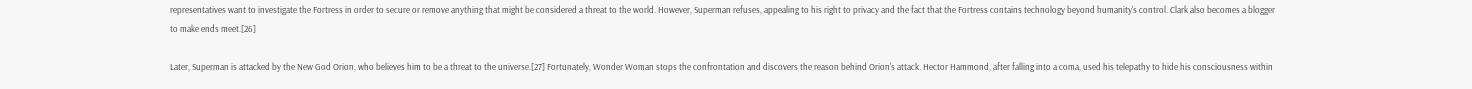representatives want to investigate the Fortress in order to secure or remove anything that might be considered a threat to the world. However, Superman refuses, appealing to his right to privacy and the fact that the Fortress contains technology beyond humanity's control. Clark also becomes a blogger to make ends meet.[26]

Later, Superman is attacked by the New God Orion, who believes him to be a threat to the universe.[27] Fortunately, Wonder Woman stops the confrontation and discovers the reason behind Orion's attack. Hector Hammond, after falling into a coma, used his telepathy to hide his consciousness within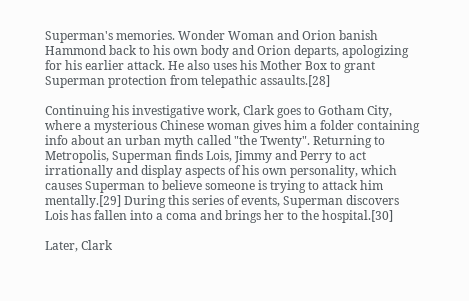Superman's memories. Wonder Woman and Orion banish Hammond back to his own body and Orion departs, apologizing for his earlier attack. He also uses his Mother Box to grant Superman protection from telepathic assaults.[28]

Continuing his investigative work, Clark goes to Gotham City, where a mysterious Chinese woman gives him a folder containing info about an urban myth called "the Twenty". Returning to Metropolis, Superman finds Lois, Jimmy and Perry to act irrationally and display aspects of his own personality, which causes Superman to believe someone is trying to attack him mentally.[29] During this series of events, Superman discovers Lois has fallen into a coma and brings her to the hospital.[30]

Later, Clark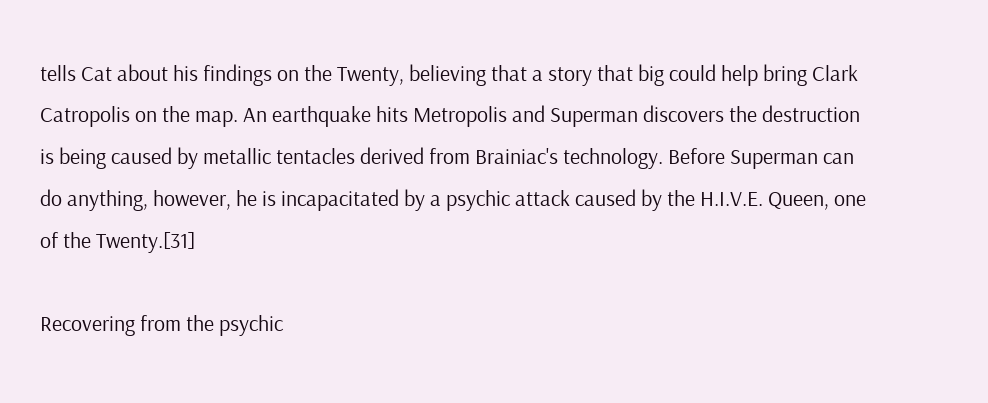tells Cat about his findings on the Twenty, believing that a story that big could help bring Clark Catropolis on the map. An earthquake hits Metropolis and Superman discovers the destruction is being caused by metallic tentacles derived from Brainiac's technology. Before Superman can do anything, however, he is incapacitated by a psychic attack caused by the H.I.V.E. Queen, one of the Twenty.[31]

Recovering from the psychic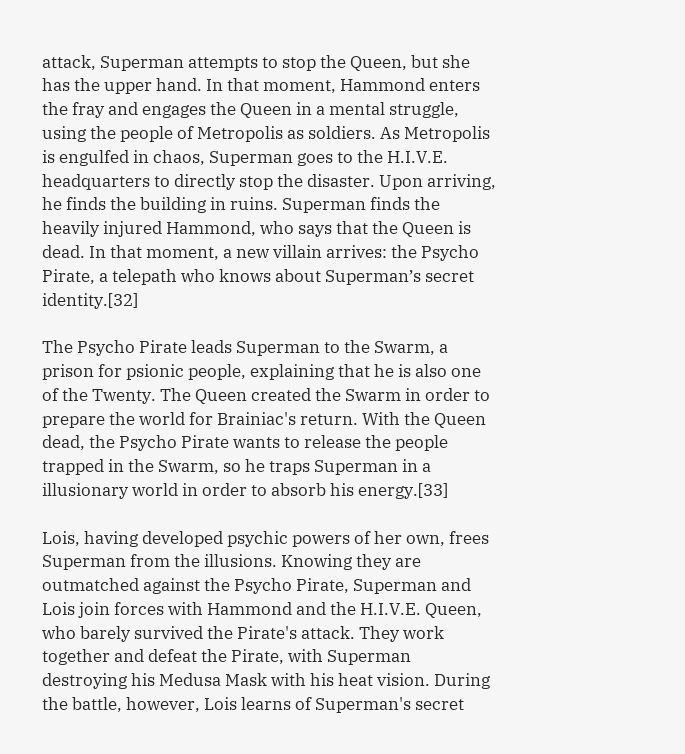attack, Superman attempts to stop the Queen, but she has the upper hand. In that moment, Hammond enters the fray and engages the Queen in a mental struggle, using the people of Metropolis as soldiers. As Metropolis is engulfed in chaos, Superman goes to the H.I.V.E. headquarters to directly stop the disaster. Upon arriving, he finds the building in ruins. Superman finds the heavily injured Hammond, who says that the Queen is dead. In that moment, a new villain arrives: the Psycho Pirate, a telepath who knows about Superman’s secret identity.[32]

The Psycho Pirate leads Superman to the Swarm, a prison for psionic people, explaining that he is also one of the Twenty. The Queen created the Swarm in order to prepare the world for Brainiac's return. With the Queen dead, the Psycho Pirate wants to release the people trapped in the Swarm, so he traps Superman in a illusionary world in order to absorb his energy.[33]

Lois, having developed psychic powers of her own, frees Superman from the illusions. Knowing they are outmatched against the Psycho Pirate, Superman and Lois join forces with Hammond and the H.I.V.E. Queen, who barely survived the Pirate's attack. They work together and defeat the Pirate, with Superman destroying his Medusa Mask with his heat vision. During the battle, however, Lois learns of Superman's secret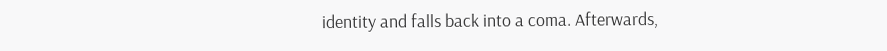identity and falls back into a coma. Afterwards,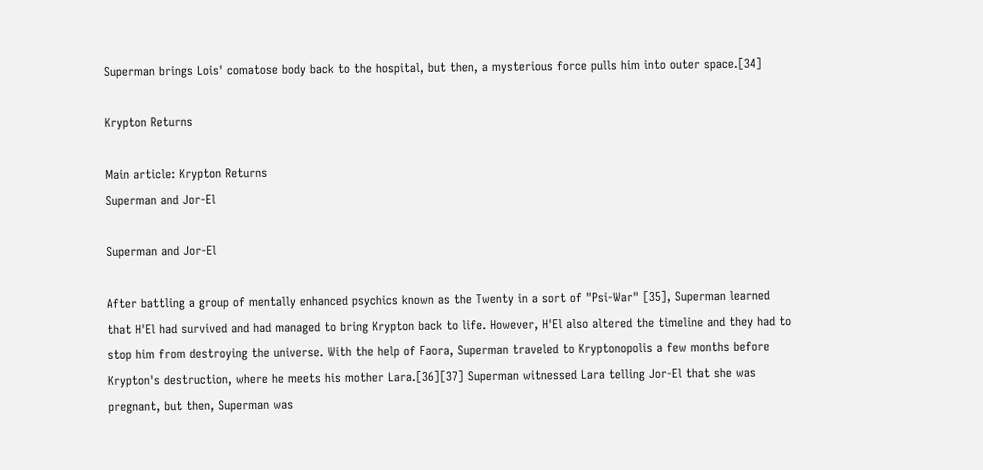Superman brings Lois' comatose body back to the hospital, but then, a mysterious force pulls him into outer space.[34]

Krypton Returns

Main article: Krypton Returns
Superman and Jor-El

Superman and Jor-El

After battling a group of mentally enhanced psychics known as the Twenty in a sort of "Psi-War" [35], Superman learned that H'El had survived and had managed to bring Krypton back to life. However, H'El also altered the timeline and they had to stop him from destroying the universe. With the help of Faora, Superman traveled to Kryptonopolis a few months before Krypton's destruction, where he meets his mother Lara.[36][37] Superman witnessed Lara telling Jor-El that she was pregnant, but then, Superman was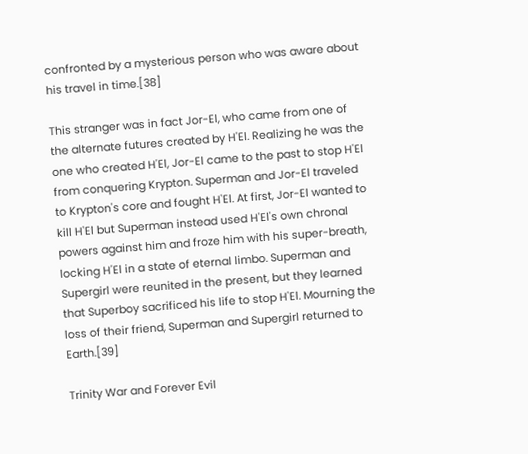confronted by a mysterious person who was aware about his travel in time.[38]

This stranger was in fact Jor-El, who came from one of the alternate futures created by H'El. Realizing he was the one who created H'El, Jor-El came to the past to stop H'El from conquering Krypton. Superman and Jor-El traveled to Krypton's core and fought H'El. At first, Jor-El wanted to kill H'El but Superman instead used H'El's own chronal powers against him and froze him with his super-breath, locking H'El in a state of eternal limbo. Superman and Supergirl were reunited in the present, but they learned that Superboy sacrificed his life to stop H'El. Mourning the loss of their friend, Superman and Supergirl returned to Earth.[39]

Trinity War and Forever Evil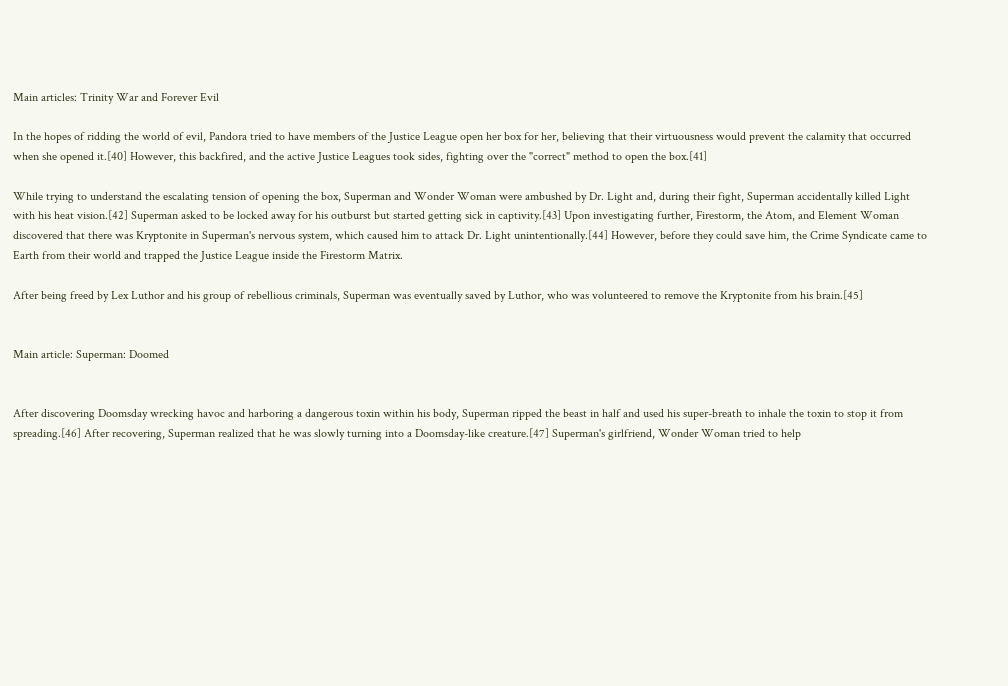Main articles: Trinity War and Forever Evil

In the hopes of ridding the world of evil, Pandora tried to have members of the Justice League open her box for her, believing that their virtuousness would prevent the calamity that occurred when she opened it.[40] However, this backfired, and the active Justice Leagues took sides, fighting over the "correct" method to open the box.[41]

While trying to understand the escalating tension of opening the box, Superman and Wonder Woman were ambushed by Dr. Light and, during their fight, Superman accidentally killed Light with his heat vision.[42] Superman asked to be locked away for his outburst but started getting sick in captivity.[43] Upon investigating further, Firestorm, the Atom, and Element Woman discovered that there was Kryptonite in Superman's nervous system, which caused him to attack Dr. Light unintentionally.[44] However, before they could save him, the Crime Syndicate came to Earth from their world and trapped the Justice League inside the Firestorm Matrix.

After being freed by Lex Luthor and his group of rebellious criminals, Superman was eventually saved by Luthor, who was volunteered to remove the Kryptonite from his brain.[45]


Main article: Superman: Doomed


After discovering Doomsday wrecking havoc and harboring a dangerous toxin within his body, Superman ripped the beast in half and used his super-breath to inhale the toxin to stop it from spreading.[46] After recovering, Superman realized that he was slowly turning into a Doomsday-like creature.[47] Superman's girlfriend, Wonder Woman tried to help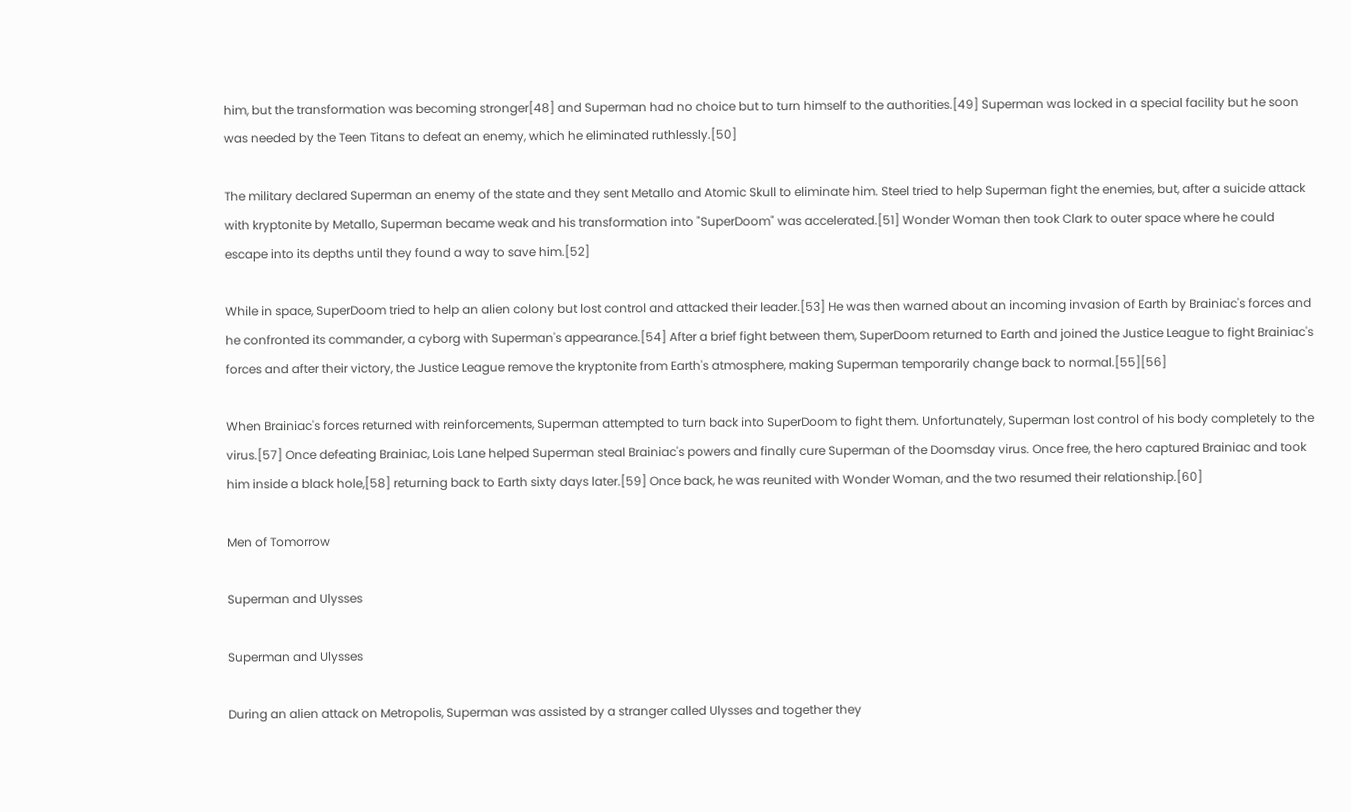him, but the transformation was becoming stronger[48] and Superman had no choice but to turn himself to the authorities.[49] Superman was locked in a special facility but he soon was needed by the Teen Titans to defeat an enemy, which he eliminated ruthlessly.[50]

The military declared Superman an enemy of the state and they sent Metallo and Atomic Skull to eliminate him. Steel tried to help Superman fight the enemies, but, after a suicide attack with kryptonite by Metallo, Superman became weak and his transformation into "SuperDoom" was accelerated.[51] Wonder Woman then took Clark to outer space where he could escape into its depths until they found a way to save him.[52]

While in space, SuperDoom tried to help an alien colony but lost control and attacked their leader.[53] He was then warned about an incoming invasion of Earth by Brainiac's forces and he confronted its commander, a cyborg with Superman's appearance.[54] After a brief fight between them, SuperDoom returned to Earth and joined the Justice League to fight Brainiac's forces and after their victory, the Justice League remove the kryptonite from Earth's atmosphere, making Superman temporarily change back to normal.[55][56]

When Brainiac's forces returned with reinforcements, Superman attempted to turn back into SuperDoom to fight them. Unfortunately, Superman lost control of his body completely to the virus.[57] Once defeating Brainiac, Lois Lane helped Superman steal Brainiac's powers and finally cure Superman of the Doomsday virus. Once free, the hero captured Brainiac and took him inside a black hole,[58] returning back to Earth sixty days later.[59] Once back, he was reunited with Wonder Woman, and the two resumed their relationship.[60]

Men of Tomorrow

Superman and Ulysses

Superman and Ulysses

During an alien attack on Metropolis, Superman was assisted by a stranger called Ulysses and together they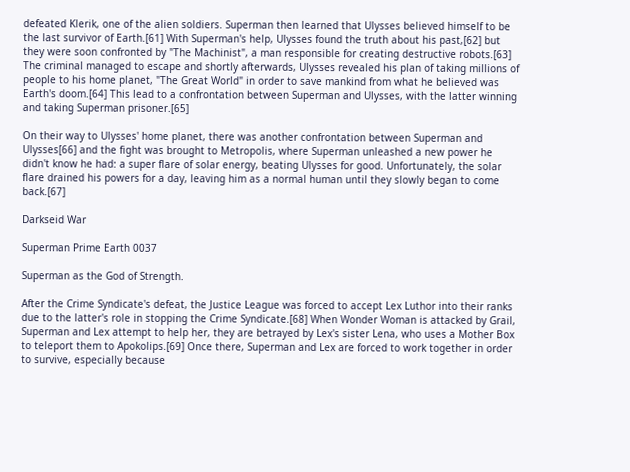defeated Klerik, one of the alien soldiers. Superman then learned that Ulysses believed himself to be the last survivor of Earth.[61] With Superman's help, Ulysses found the truth about his past,[62] but they were soon confronted by "The Machinist", a man responsible for creating destructive robots.[63] The criminal managed to escape and shortly afterwards, Ulysses revealed his plan of taking millions of people to his home planet, "The Great World" in order to save mankind from what he believed was Earth's doom.[64] This lead to a confrontation between Superman and Ulysses, with the latter winning and taking Superman prisoner.[65]

On their way to Ulysses' home planet, there was another confrontation between Superman and Ulysses[66] and the fight was brought to Metropolis, where Superman unleashed a new power he didn't know he had: a super flare of solar energy, beating Ulysses for good. Unfortunately, the solar flare drained his powers for a day, leaving him as a normal human until they slowly began to come back.[67]

Darkseid War

Superman Prime Earth 0037

Superman as the God of Strength.

After the Crime Syndicate's defeat, the Justice League was forced to accept Lex Luthor into their ranks due to the latter's role in stopping the Crime Syndicate.[68] When Wonder Woman is attacked by Grail, Superman and Lex attempt to help her, they are betrayed by Lex's sister Lena, who uses a Mother Box to teleport them to Apokolips.[69] Once there, Superman and Lex are forced to work together in order to survive, especially because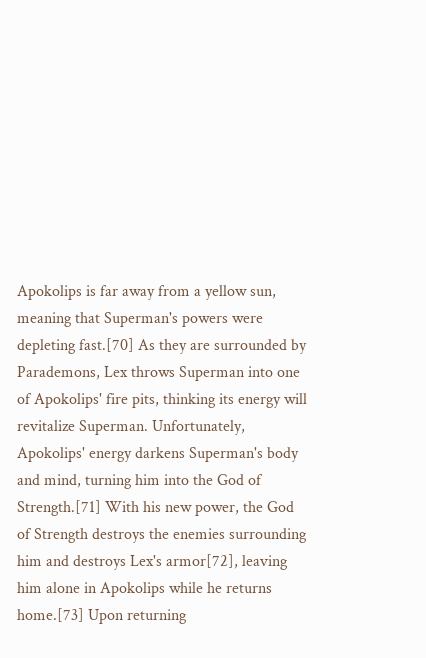Apokolips is far away from a yellow sun, meaning that Superman's powers were depleting fast.[70] As they are surrounded by Parademons, Lex throws Superman into one of Apokolips' fire pits, thinking its energy will revitalize Superman. Unfortunately, Apokolips' energy darkens Superman's body and mind, turning him into the God of Strength.[71] With his new power, the God of Strength destroys the enemies surrounding him and destroys Lex's armor[72], leaving him alone in Apokolips while he returns home.[73] Upon returning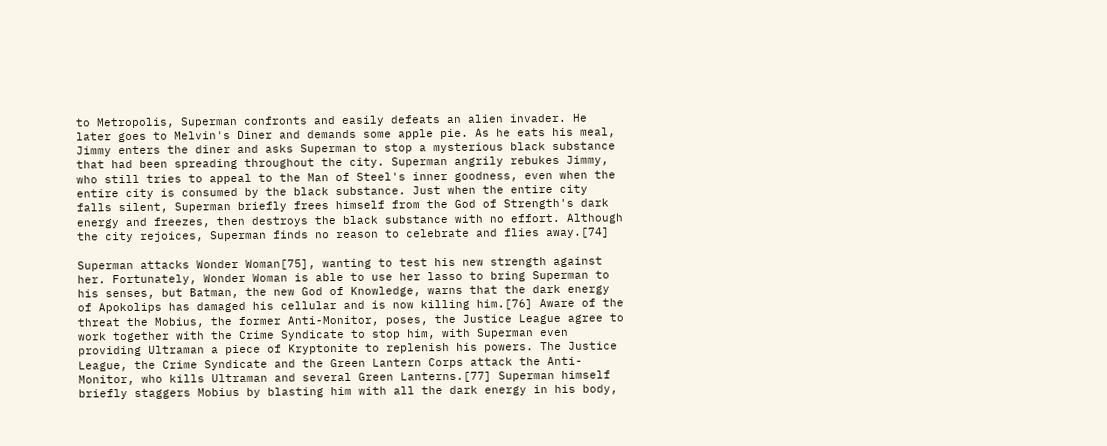to Metropolis, Superman confronts and easily defeats an alien invader. He later goes to Melvin's Diner and demands some apple pie. As he eats his meal, Jimmy enters the diner and asks Superman to stop a mysterious black substance that had been spreading throughout the city. Superman angrily rebukes Jimmy, who still tries to appeal to the Man of Steel's inner goodness, even when the entire city is consumed by the black substance. Just when the entire city falls silent, Superman briefly frees himself from the God of Strength's dark energy and freezes, then destroys the black substance with no effort. Although the city rejoices, Superman finds no reason to celebrate and flies away.[74]

Superman attacks Wonder Woman[75], wanting to test his new strength against her. Fortunately, Wonder Woman is able to use her lasso to bring Superman to his senses, but Batman, the new God of Knowledge, warns that the dark energy of Apokolips has damaged his cellular and is now killing him.[76] Aware of the threat the Mobius, the former Anti-Monitor, poses, the Justice League agree to work together with the Crime Syndicate to stop him, with Superman even providing Ultraman a piece of Kryptonite to replenish his powers. The Justice League, the Crime Syndicate and the Green Lantern Corps attack the Anti-Monitor, who kills Ultraman and several Green Lanterns.[77] Superman himself briefly staggers Mobius by blasting him with all the dark energy in his body,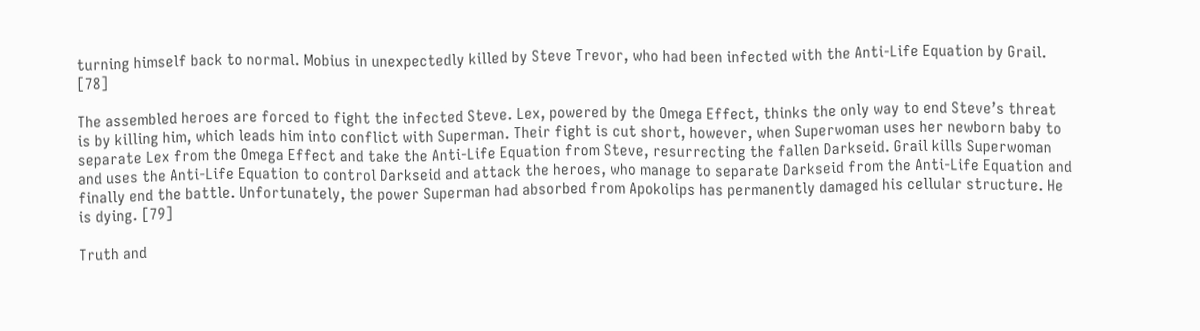turning himself back to normal. Mobius in unexpectedly killed by Steve Trevor, who had been infected with the Anti-Life Equation by Grail. [78]

The assembled heroes are forced to fight the infected Steve. Lex, powered by the Omega Effect, thinks the only way to end Steve’s threat is by killing him, which leads him into conflict with Superman. Their fight is cut short, however, when Superwoman uses her newborn baby to separate Lex from the Omega Effect and take the Anti-Life Equation from Steve, resurrecting the fallen Darkseid. Grail kills Superwoman and uses the Anti-Life Equation to control Darkseid and attack the heroes, who manage to separate Darkseid from the Anti-Life Equation and finally end the battle. Unfortunately, the power Superman had absorbed from Apokolips has permanently damaged his cellular structure. He is dying. [79]

Truth and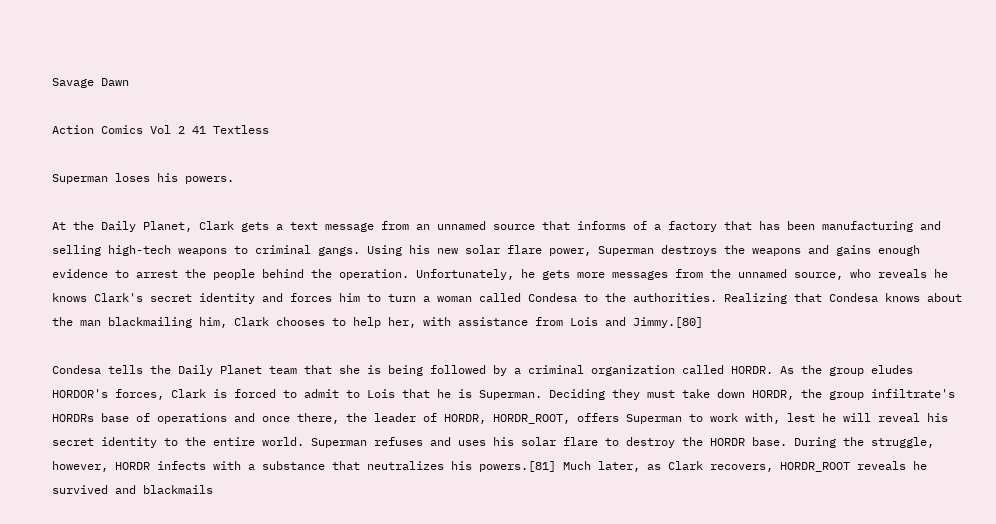Savage Dawn

Action Comics Vol 2 41 Textless

Superman loses his powers.

At the Daily Planet, Clark gets a text message from an unnamed source that informs of a factory that has been manufacturing and selling high-tech weapons to criminal gangs. Using his new solar flare power, Superman destroys the weapons and gains enough evidence to arrest the people behind the operation. Unfortunately, he gets more messages from the unnamed source, who reveals he knows Clark's secret identity and forces him to turn a woman called Condesa to the authorities. Realizing that Condesa knows about the man blackmailing him, Clark chooses to help her, with assistance from Lois and Jimmy.[80]

Condesa tells the Daily Planet team that she is being followed by a criminal organization called HORDR. As the group eludes HORDOR's forces, Clark is forced to admit to Lois that he is Superman. Deciding they must take down HORDR, the group infiltrate's HORDRs base of operations and once there, the leader of HORDR, HORDR_ROOT, offers Superman to work with, lest he will reveal his secret identity to the entire world. Superman refuses and uses his solar flare to destroy the HORDR base. During the struggle, however, HORDR infects with a substance that neutralizes his powers.[81] Much later, as Clark recovers, HORDR_ROOT reveals he survived and blackmails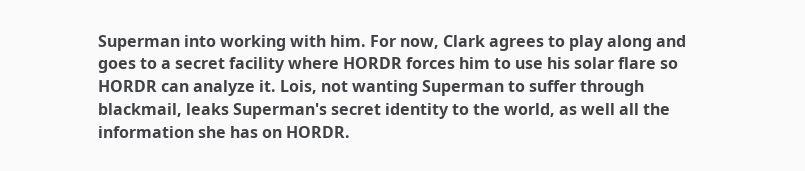Superman into working with him. For now, Clark agrees to play along and goes to a secret facility where HORDR forces him to use his solar flare so HORDR can analyze it. Lois, not wanting Superman to suffer through blackmail, leaks Superman's secret identity to the world, as well all the information she has on HORDR.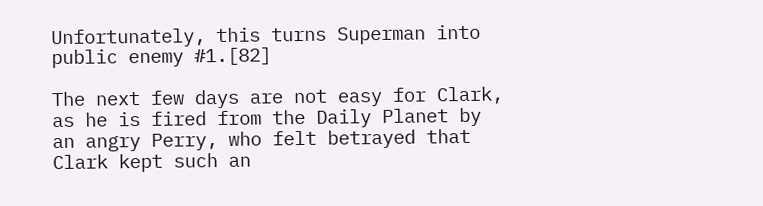Unfortunately, this turns Superman into public enemy #1.[82]

The next few days are not easy for Clark, as he is fired from the Daily Planet by an angry Perry, who felt betrayed that Clark kept such an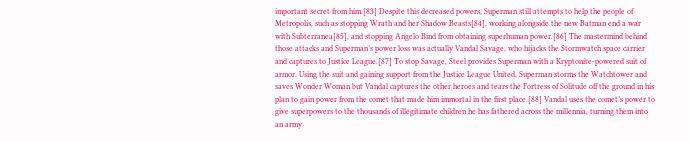important secret from him.[83] Despite this decreased powers, Superman still attempts to help the people of Metropolis, such as stopping Wrath and her Shadow Beasts[84], working alongside the new Batman end a war with Subterranea[85], and stopping Angelo Bind from obtaining superhuman power.[86] The mastermind behind those attacks and Superman’s power loss was actually Vandal Savage, who hijacks the Stormwatch space carrier and captures to Justice League.[87] To stop Savage, Steel provides Superman with a Kryptonite-powered suit of armor. Using the suit and gaining support from the Justice League United, Superman storms the Watchtower and saves Wonder Woman but Vandal captures the other heroes and tears the Fortress of Solitude off the ground in his plan to gain power from the comet that made him immortal in the first place.[88] Vandal uses the comet’s power to give superpowers to the thousands of illegitimate children he has fathered across the millennia, turning them into an army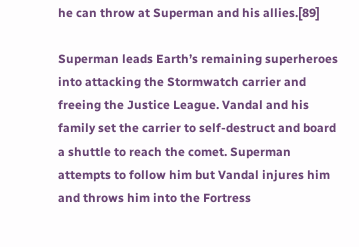he can throw at Superman and his allies.[89]

Superman leads Earth’s remaining superheroes into attacking the Stormwatch carrier and freeing the Justice League. Vandal and his family set the carrier to self-destruct and board a shuttle to reach the comet. Superman attempts to follow him but Vandal injures him and throws him into the Fortress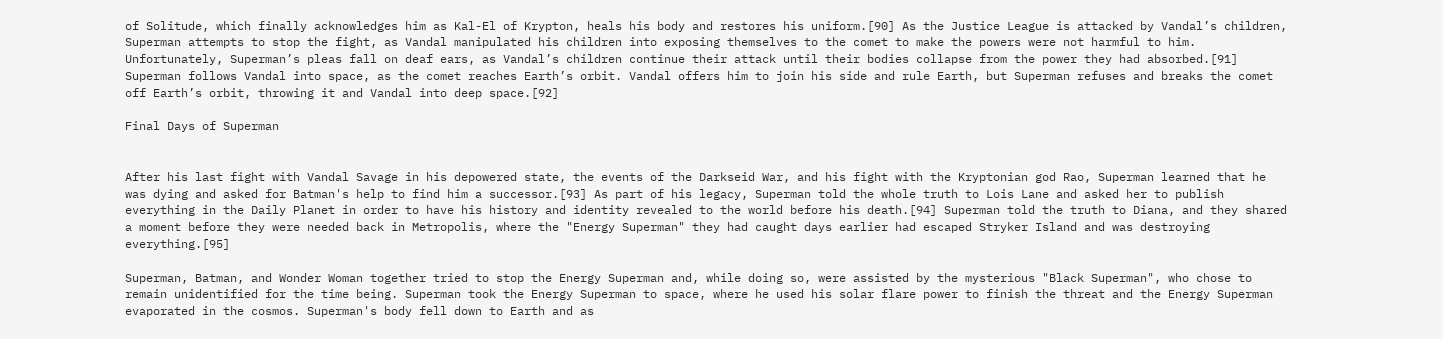of Solitude, which finally acknowledges him as Kal-El of Krypton, heals his body and restores his uniform.[90] As the Justice League is attacked by Vandal’s children, Superman attempts to stop the fight, as Vandal manipulated his children into exposing themselves to the comet to make the powers were not harmful to him. Unfortunately, Superman’s pleas fall on deaf ears, as Vandal’s children continue their attack until their bodies collapse from the power they had absorbed.[91] Superman follows Vandal into space, as the comet reaches Earth’s orbit. Vandal offers him to join his side and rule Earth, but Superman refuses and breaks the comet off Earth’s orbit, throwing it and Vandal into deep space.[92]

Final Days of Superman


After his last fight with Vandal Savage in his depowered state, the events of the Darkseid War, and his fight with the Kryptonian god Rao, Superman learned that he was dying and asked for Batman's help to find him a successor.[93] As part of his legacy, Superman told the whole truth to Lois Lane and asked her to publish everything in the Daily Planet in order to have his history and identity revealed to the world before his death.[94] Superman told the truth to Diana, and they shared a moment before they were needed back in Metropolis, where the "Energy Superman" they had caught days earlier had escaped Stryker Island and was destroying everything.[95]

Superman, Batman, and Wonder Woman together tried to stop the Energy Superman and, while doing so, were assisted by the mysterious "Black Superman", who chose to remain unidentified for the time being. Superman took the Energy Superman to space, where he used his solar flare power to finish the threat and the Energy Superman evaporated in the cosmos. Superman's body fell down to Earth and as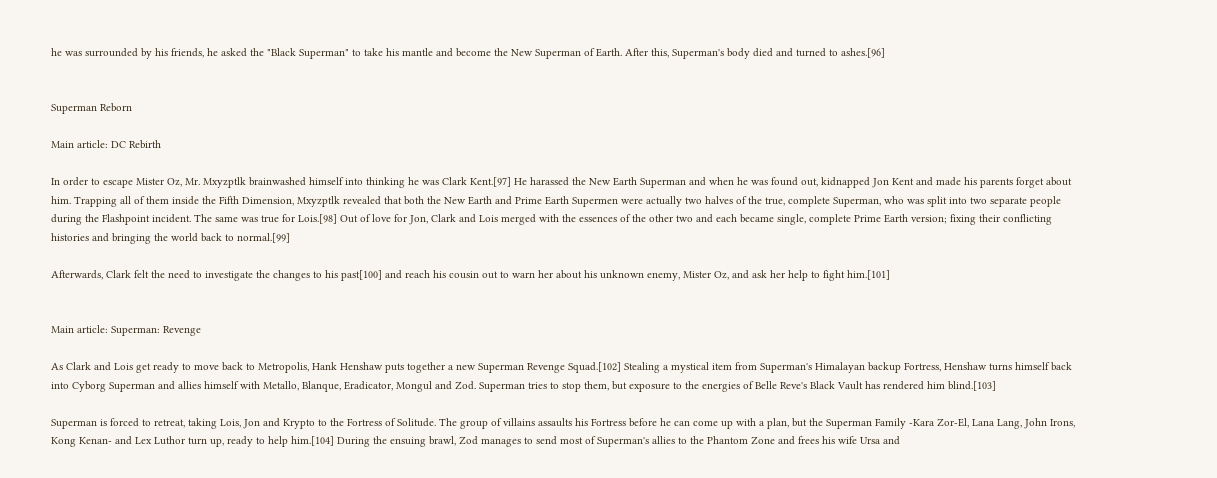he was surrounded by his friends, he asked the "Black Superman" to take his mantle and become the New Superman of Earth. After this, Superman's body died and turned to ashes.[96]


Superman Reborn

Main article: DC Rebirth

In order to escape Mister Oz, Mr. Mxyzptlk brainwashed himself into thinking he was Clark Kent.[97] He harassed the New Earth Superman and when he was found out, kidnapped Jon Kent and made his parents forget about him. Trapping all of them inside the Fifth Dimension, Mxyzptlk revealed that both the New Earth and Prime Earth Supermen were actually two halves of the true, complete Superman, who was split into two separate people during the Flashpoint incident. The same was true for Lois.[98] Out of love for Jon, Clark and Lois merged with the essences of the other two and each became single, complete Prime Earth version; fixing their conflicting histories and bringing the world back to normal.[99]

Afterwards, Clark felt the need to investigate the changes to his past[100] and reach his cousin out to warn her about his unknown enemy, Mister Oz, and ask her help to fight him.[101]


Main article: Superman: Revenge

As Clark and Lois get ready to move back to Metropolis, Hank Henshaw puts together a new Superman Revenge Squad.[102] Stealing a mystical item from Superman's Himalayan backup Fortress, Henshaw turns himself back into Cyborg Superman and allies himself with Metallo, Blanque, Eradicator, Mongul and Zod. Superman tries to stop them, but exposure to the energies of Belle Reve's Black Vault has rendered him blind.[103]

Superman is forced to retreat, taking Lois, Jon and Krypto to the Fortress of Solitude. The group of villains assaults his Fortress before he can come up with a plan, but the Superman Family -Kara Zor-El, Lana Lang, John Irons, Kong Kenan- and Lex Luthor turn up, ready to help him.[104] During the ensuing brawl, Zod manages to send most of Superman's allies to the Phantom Zone and frees his wife Ursa and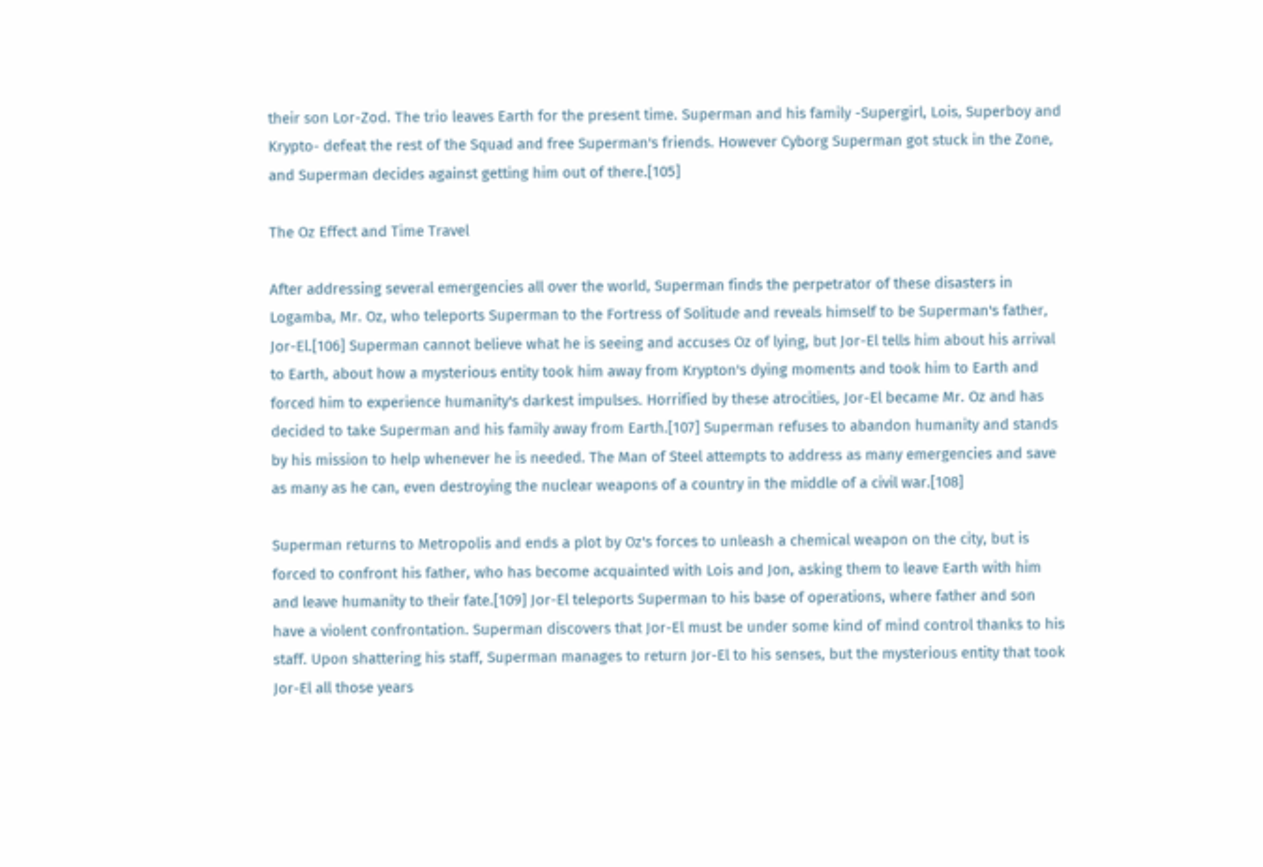their son Lor-Zod. The trio leaves Earth for the present time. Superman and his family -Supergirl, Lois, Superboy and Krypto- defeat the rest of the Squad and free Superman's friends. However Cyborg Superman got stuck in the Zone, and Superman decides against getting him out of there.[105]

The Oz Effect and Time Travel

After addressing several emergencies all over the world, Superman finds the perpetrator of these disasters in Logamba, Mr. Oz, who teleports Superman to the Fortress of Solitude and reveals himself to be Superman's father, Jor-El.[106] Superman cannot believe what he is seeing and accuses Oz of lying, but Jor-El tells him about his arrival to Earth, about how a mysterious entity took him away from Krypton's dying moments and took him to Earth and forced him to experience humanity's darkest impulses. Horrified by these atrocities, Jor-El became Mr. Oz and has decided to take Superman and his family away from Earth.[107] Superman refuses to abandon humanity and stands by his mission to help whenever he is needed. The Man of Steel attempts to address as many emergencies and save as many as he can, even destroying the nuclear weapons of a country in the middle of a civil war.[108]

Superman returns to Metropolis and ends a plot by Oz's forces to unleash a chemical weapon on the city, but is forced to confront his father, who has become acquainted with Lois and Jon, asking them to leave Earth with him and leave humanity to their fate.[109] Jor-El teleports Superman to his base of operations, where father and son have a violent confrontation. Superman discovers that Jor-El must be under some kind of mind control thanks to his staff. Upon shattering his staff, Superman manages to return Jor-El to his senses, but the mysterious entity that took Jor-El all those years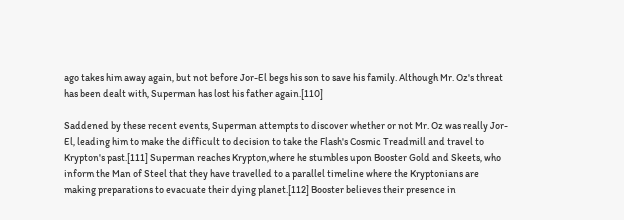ago takes him away again, but not before Jor-El begs his son to save his family. Although Mr. Oz's threat has been dealt with, Superman has lost his father again.[110]

Saddened by these recent events, Superman attempts to discover whether or not Mr. Oz was really Jor-El, leading him to make the difficult to decision to take the Flash's Cosmic Treadmill and travel to Krypton's past.[111] Superman reaches Krypton,where he stumbles upon Booster Gold and Skeets, who inform the Man of Steel that they have travelled to a parallel timeline where the Kryptonians are making preparations to evacuate their dying planet.[112] Booster believes their presence in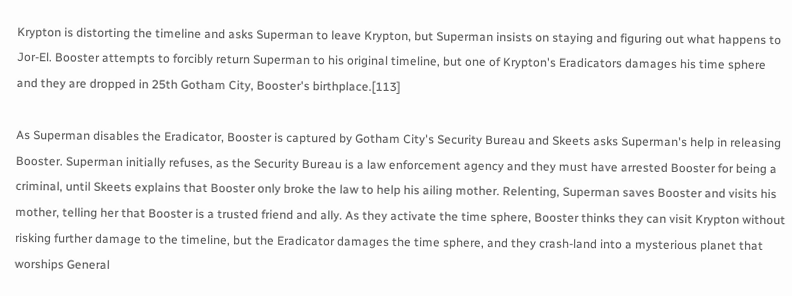Krypton is distorting the timeline and asks Superman to leave Krypton, but Superman insists on staying and figuring out what happens to Jor-El. Booster attempts to forcibly return Superman to his original timeline, but one of Krypton's Eradicators damages his time sphere and they are dropped in 25th Gotham City, Booster's birthplace.[113]

As Superman disables the Eradicator, Booster is captured by Gotham City's Security Bureau and Skeets asks Superman's help in releasing Booster. Superman initially refuses, as the Security Bureau is a law enforcement agency and they must have arrested Booster for being a criminal, until Skeets explains that Booster only broke the law to help his ailing mother. Relenting, Superman saves Booster and visits his mother, telling her that Booster is a trusted friend and ally. As they activate the time sphere, Booster thinks they can visit Krypton without risking further damage to the timeline, but the Eradicator damages the time sphere, and they crash-land into a mysterious planet that worships General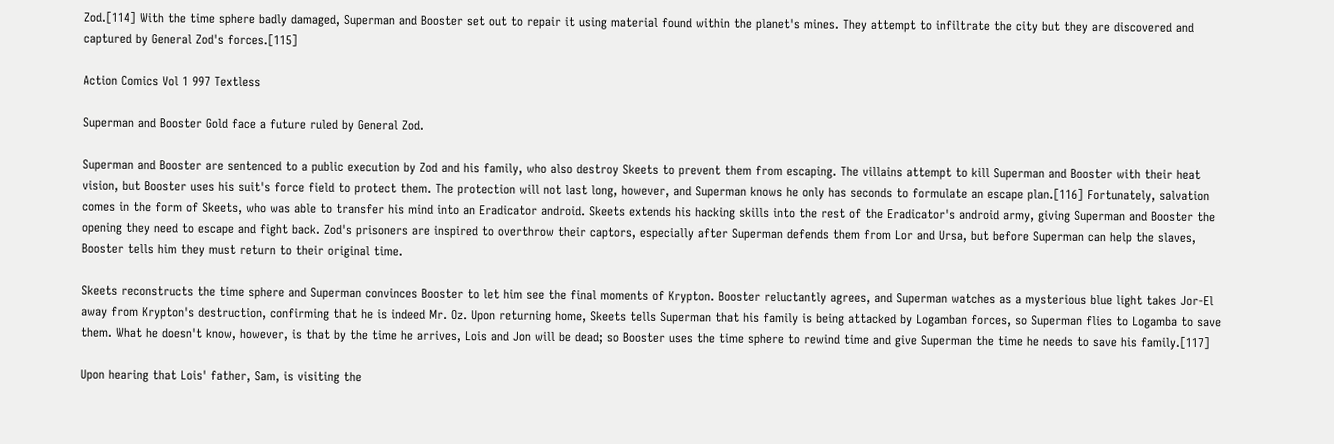Zod.[114] With the time sphere badly damaged, Superman and Booster set out to repair it using material found within the planet's mines. They attempt to infiltrate the city but they are discovered and captured by General Zod's forces.[115]

Action Comics Vol 1 997 Textless

Superman and Booster Gold face a future ruled by General Zod.

Superman and Booster are sentenced to a public execution by Zod and his family, who also destroy Skeets to prevent them from escaping. The villains attempt to kill Superman and Booster with their heat vision, but Booster uses his suit's force field to protect them. The protection will not last long, however, and Superman knows he only has seconds to formulate an escape plan.[116] Fortunately, salvation comes in the form of Skeets, who was able to transfer his mind into an Eradicator android. Skeets extends his hacking skills into the rest of the Eradicator's android army, giving Superman and Booster the opening they need to escape and fight back. Zod's prisoners are inspired to overthrow their captors, especially after Superman defends them from Lor and Ursa, but before Superman can help the slaves, Booster tells him they must return to their original time.

Skeets reconstructs the time sphere and Superman convinces Booster to let him see the final moments of Krypton. Booster reluctantly agrees, and Superman watches as a mysterious blue light takes Jor-El away from Krypton's destruction, confirming that he is indeed Mr. Oz. Upon returning home, Skeets tells Superman that his family is being attacked by Logamban forces, so Superman flies to Logamba to save them. What he doesn't know, however, is that by the time he arrives, Lois and Jon will be dead; so Booster uses the time sphere to rewind time and give Superman the time he needs to save his family.[117]

Upon hearing that Lois' father, Sam, is visiting the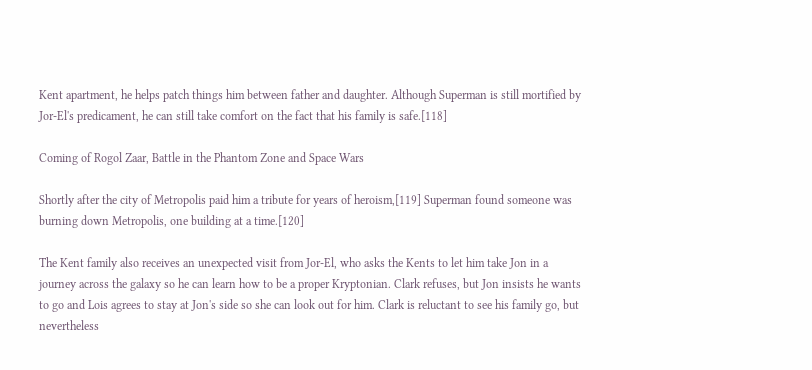Kent apartment, he helps patch things him between father and daughter. Although Superman is still mortified by Jor-El's predicament, he can still take comfort on the fact that his family is safe.[118]

Coming of Rogol Zaar, Battle in the Phantom Zone and Space Wars

Shortly after the city of Metropolis paid him a tribute for years of heroism,[119] Superman found someone was burning down Metropolis, one building at a time.[120]

The Kent family also receives an unexpected visit from Jor-El, who asks the Kents to let him take Jon in a journey across the galaxy so he can learn how to be a proper Kryptonian. Clark refuses, but Jon insists he wants to go and Lois agrees to stay at Jon's side so she can look out for him. Clark is reluctant to see his family go, but nevertheless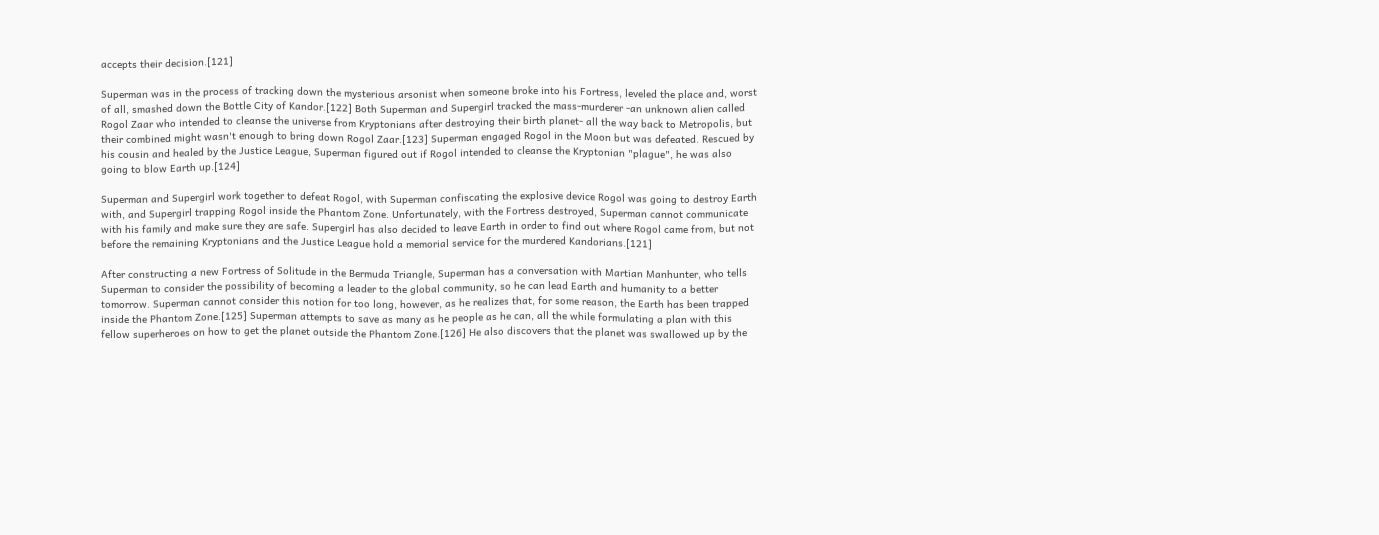accepts their decision.[121]

Superman was in the process of tracking down the mysterious arsonist when someone broke into his Fortress, leveled the place and, worst of all, smashed down the Bottle City of Kandor.[122] Both Superman and Supergirl tracked the mass-murderer -an unknown alien called Rogol Zaar who intended to cleanse the universe from Kryptonians after destroying their birth planet- all the way back to Metropolis, but their combined might wasn't enough to bring down Rogol Zaar.[123] Superman engaged Rogol in the Moon but was defeated. Rescued by his cousin and healed by the Justice League, Superman figured out if Rogol intended to cleanse the Kryptonian "plague", he was also going to blow Earth up.[124]

Superman and Supergirl work together to defeat Rogol, with Superman confiscating the explosive device Rogol was going to destroy Earth with, and Supergirl trapping Rogol inside the Phantom Zone. Unfortunately, with the Fortress destroyed, Superman cannot communicate with his family and make sure they are safe. Supergirl has also decided to leave Earth in order to find out where Rogol came from, but not before the remaining Kryptonians and the Justice League hold a memorial service for the murdered Kandorians.[121]

After constructing a new Fortress of Solitude in the Bermuda Triangle, Superman has a conversation with Martian Manhunter, who tells Superman to consider the possibility of becoming a leader to the global community, so he can lead Earth and humanity to a better tomorrow. Superman cannot consider this notion for too long, however, as he realizes that, for some reason, the Earth has been trapped inside the Phantom Zone.[125] Superman attempts to save as many as he people as he can, all the while formulating a plan with this fellow superheroes on how to get the planet outside the Phantom Zone.[126] He also discovers that the planet was swallowed up by the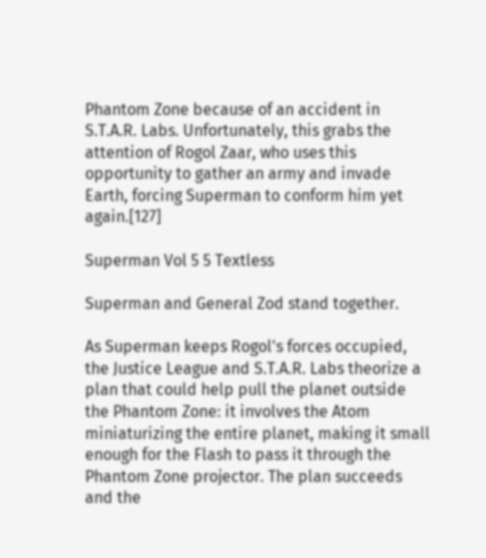Phantom Zone because of an accident in S.T.A.R. Labs. Unfortunately, this grabs the attention of Rogol Zaar, who uses this opportunity to gather an army and invade Earth, forcing Superman to conform him yet again.[127]

Superman Vol 5 5 Textless

Superman and General Zod stand together.

As Superman keeps Rogol's forces occupied, the Justice League and S.T.A.R. Labs theorize a plan that could help pull the planet outside the Phantom Zone: it involves the Atom miniaturizing the entire planet, making it small enough for the Flash to pass it through the Phantom Zone projector. The plan succeeds and the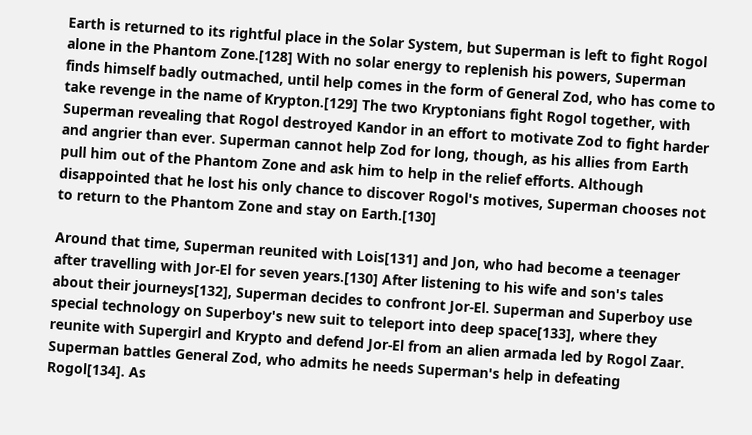Earth is returned to its rightful place in the Solar System, but Superman is left to fight Rogol alone in the Phantom Zone.[128] With no solar energy to replenish his powers, Superman finds himself badly outmached, until help comes in the form of General Zod, who has come to take revenge in the name of Krypton.[129] The two Kryptonians fight Rogol together, with Superman revealing that Rogol destroyed Kandor in an effort to motivate Zod to fight harder and angrier than ever. Superman cannot help Zod for long, though, as his allies from Earth pull him out of the Phantom Zone and ask him to help in the relief efforts. Although disappointed that he lost his only chance to discover Rogol's motives, Superman chooses not to return to the Phantom Zone and stay on Earth.[130]

Around that time, Superman reunited with Lois[131] and Jon, who had become a teenager after travelling with Jor-El for seven years.[130] After listening to his wife and son's tales about their journeys[132], Superman decides to confront Jor-El. Superman and Superboy use special technology on Superboy's new suit to teleport into deep space[133], where they reunite with Supergirl and Krypto and defend Jor-El from an alien armada led by Rogol Zaar. Superman battles General Zod, who admits he needs Superman's help in defeating Rogol[134]. As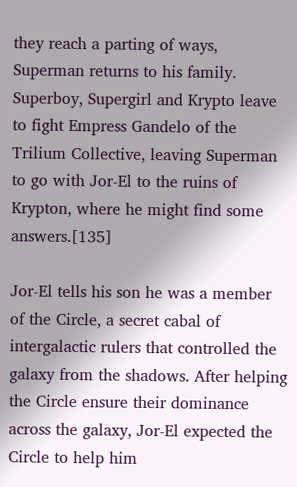they reach a parting of ways, Superman returns to his family. Superboy, Supergirl and Krypto leave to fight Empress Gandelo of the Trilium Collective, leaving Superman to go with Jor-El to the ruins of Krypton, where he might find some answers.[135]

Jor-El tells his son he was a member of the Circle, a secret cabal of intergalactic rulers that controlled the galaxy from the shadows. After helping the Circle ensure their dominance across the galaxy, Jor-El expected the Circle to help him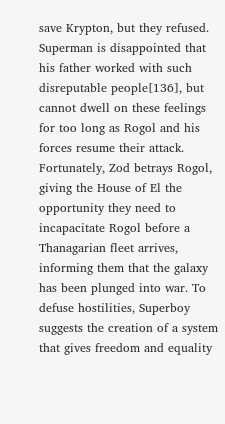save Krypton, but they refused. Superman is disappointed that his father worked with such disreputable people[136], but cannot dwell on these feelings for too long as Rogol and his forces resume their attack. Fortunately, Zod betrays Rogol, giving the House of El the opportunity they need to incapacitate Rogol before a Thanagarian fleet arrives, informing them that the galaxy has been plunged into war. To defuse hostilities, Superboy suggests the creation of a system that gives freedom and equality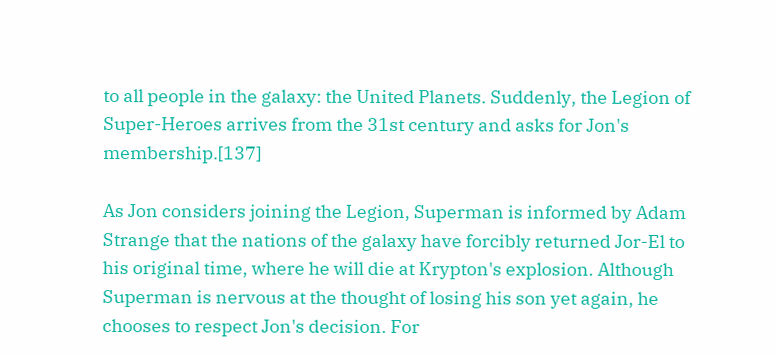to all people in the galaxy: the United Planets. Suddenly, the Legion of Super-Heroes arrives from the 31st century and asks for Jon's membership.[137]

As Jon considers joining the Legion, Superman is informed by Adam Strange that the nations of the galaxy have forcibly returned Jor-El to his original time, where he will die at Krypton's explosion. Although Superman is nervous at the thought of losing his son yet again, he chooses to respect Jon's decision. For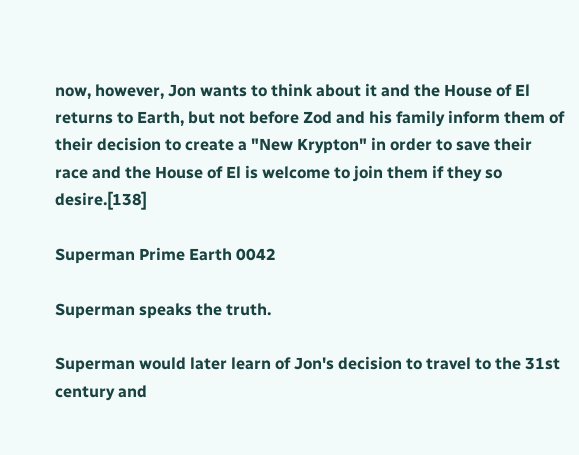now, however, Jon wants to think about it and the House of El returns to Earth, but not before Zod and his family inform them of their decision to create a "New Krypton" in order to save their race and the House of El is welcome to join them if they so desire.[138]

Superman Prime Earth 0042

Superman speaks the truth.

Superman would later learn of Jon's decision to travel to the 31st century and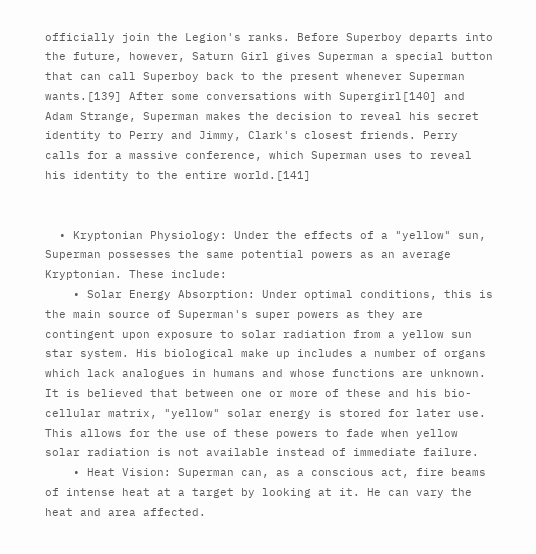officially join the Legion's ranks. Before Superboy departs into the future, however, Saturn Girl gives Superman a special button that can call Superboy back to the present whenever Superman wants.[139] After some conversations with Supergirl[140] and Adam Strange, Superman makes the decision to reveal his secret identity to Perry and Jimmy, Clark's closest friends. Perry calls for a massive conference, which Superman uses to reveal his identity to the entire world.[141]


  • Kryptonian Physiology: Under the effects of a "yellow" sun, Superman possesses the same potential powers as an average Kryptonian. These include:
    • Solar Energy Absorption: Under optimal conditions, this is the main source of Superman's super powers as they are contingent upon exposure to solar radiation from a yellow sun star system. His biological make up includes a number of organs which lack analogues in humans and whose functions are unknown. It is believed that between one or more of these and his bio-cellular matrix, "yellow" solar energy is stored for later use. This allows for the use of these powers to fade when yellow solar radiation is not available instead of immediate failure.
    • Heat Vision: Superman can, as a conscious act, fire beams of intense heat at a target by looking at it. He can vary the heat and area affected.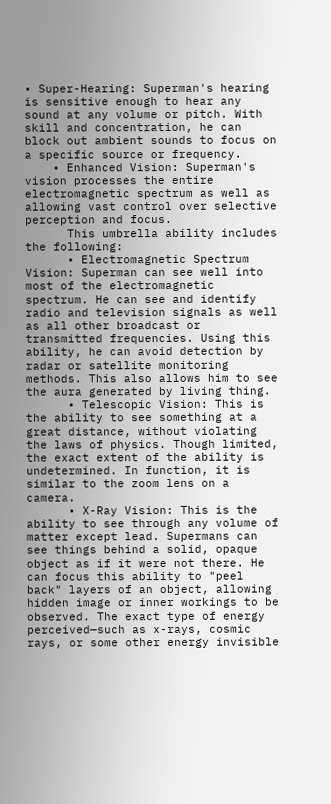• Super-Hearing: Superman's hearing is sensitive enough to hear any sound at any volume or pitch. With skill and concentration, he can block out ambient sounds to focus on a specific source or frequency.
    • Enhanced Vision: Superman's vision processes the entire electromagnetic spectrum as well as allowing vast control over selective perception and focus.
      This umbrella ability includes the following:
      • Electromagnetic Spectrum Vision: Superman can see well into most of the electromagnetic spectrum. He can see and identify radio and television signals as well as all other broadcast or transmitted frequencies. Using this ability, he can avoid detection by radar or satellite monitoring methods. This also allows him to see the aura generated by living thing.
      • Telescopic Vision: This is the ability to see something at a great distance, without violating the laws of physics. Though limited, the exact extent of the ability is undetermined. In function, it is similar to the zoom lens on a camera.
      • X-Ray Vision: This is the ability to see through any volume of matter except lead. Supermans can see things behind a solid, opaque object as if it were not there. He can focus this ability to "peel back" layers of an object, allowing hidden image or inner workings to be observed. The exact type of energy perceived—such as x-rays, cosmic rays, or some other energy invisible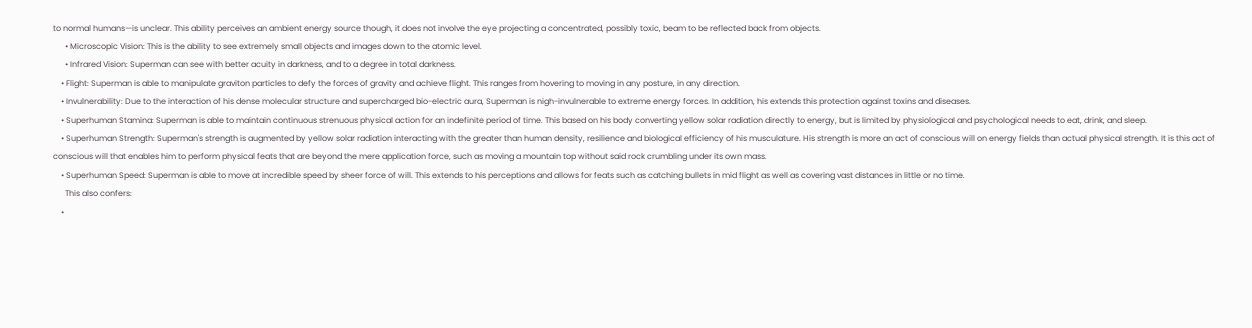to normal humans—is unclear. This ability perceives an ambient energy source though, it does not involve the eye projecting a concentrated, possibly toxic, beam to be reflected back from objects.
      • Microscopic Vision: This is the ability to see extremely small objects and images down to the atomic level.
      • Infrared Vision: Superman can see with better acuity in darkness, and to a degree in total darkness.
    • Flight: Superman is able to manipulate graviton particles to defy the forces of gravity and achieve flight. This ranges from hovering to moving in any posture, in any direction.
    • Invulnerability: Due to the interaction of his dense molecular structure and supercharged bio-electric aura, Superman is nigh-invulnerable to extreme energy forces. In addition, his extends this protection against toxins and diseases.
    • Superhuman Stamina: Superman is able to maintain continuous strenuous physical action for an indefinite period of time. This based on his body converting yellow solar radiation directly to energy, but is limited by physiological and psychological needs to eat, drink, and sleep.
    • Superhuman Strength: Superman's strength is augmented by yellow solar radiation interacting with the greater than human density, resilience and biological efficiency of his musculature. His strength is more an act of conscious will on energy fields than actual physical strength. It is this act of conscious will that enables him to perform physical feats that are beyond the mere application force, such as moving a mountain top without said rock crumbling under its own mass.
    • Superhuman Speed: Superman is able to move at incredible speed by sheer force of will. This extends to his perceptions and allows for feats such as catching bullets in mid flight as well as covering vast distances in little or no time.
      This also confers:
    •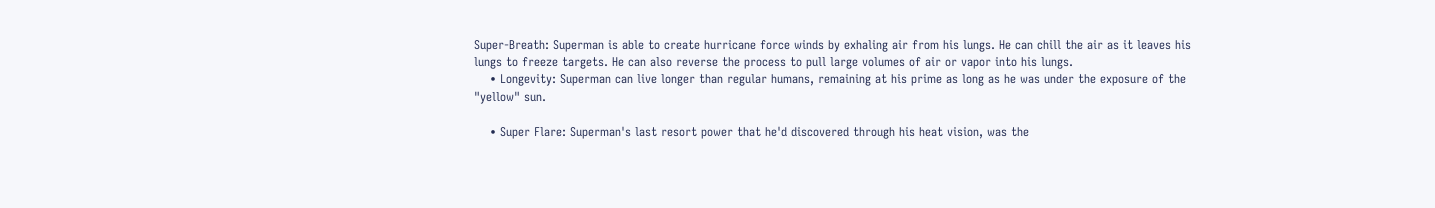Super-Breath: Superman is able to create hurricane force winds by exhaling air from his lungs. He can chill the air as it leaves his lungs to freeze targets. He can also reverse the process to pull large volumes of air or vapor into his lungs.
    • Longevity: Superman can live longer than regular humans, remaining at his prime as long as he was under the exposure of the "yellow" sun.

    • Super Flare: Superman's last resort power that he'd discovered through his heat vision, was the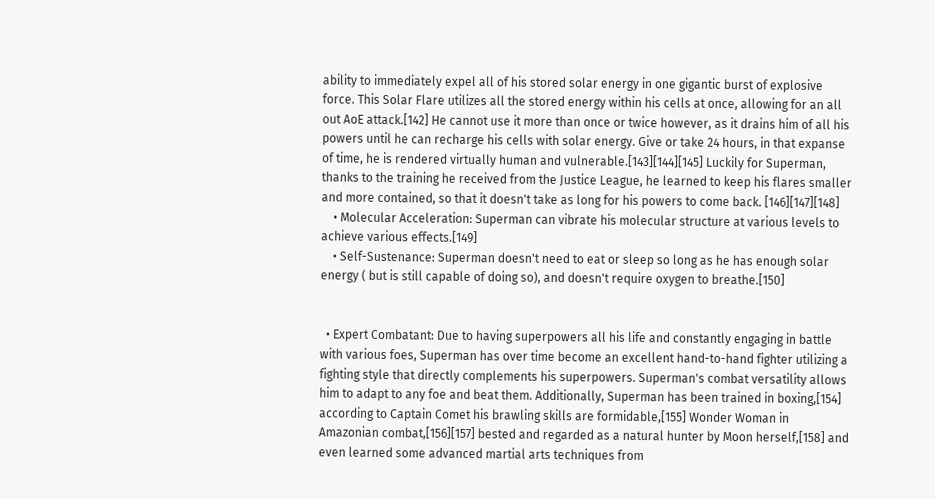ability to immediately expel all of his stored solar energy in one gigantic burst of explosive force. This Solar Flare utilizes all the stored energy within his cells at once, allowing for an all out AoE attack.[142] He cannot use it more than once or twice however, as it drains him of all his powers until he can recharge his cells with solar energy. Give or take 24 hours, in that expanse of time, he is rendered virtually human and vulnerable.[143][144][145] Luckily for Superman, thanks to the training he received from the Justice League, he learned to keep his flares smaller and more contained, so that it doesn't take as long for his powers to come back. [146][147][148]
    • Molecular Acceleration: Superman can vibrate his molecular structure at various levels to achieve various effects.[149]
    • Self-Sustenance: Superman doesn't need to eat or sleep so long as he has enough solar energy ( but is still capable of doing so), and doesn't require oxygen to breathe.[150]


  • Expert Combatant: Due to having superpowers all his life and constantly engaging in battle with various foes, Superman has over time become an excellent hand-to-hand fighter utilizing a fighting style that directly complements his superpowers. Superman's combat versatility allows him to adapt to any foe and beat them. Additionally, Superman has been trained in boxing,[154] according to Captain Comet his brawling skills are formidable,[155] Wonder Woman in Amazonian combat,[156][157] bested and regarded as a natural hunter by Moon herself,[158] and even learned some advanced martial arts techniques from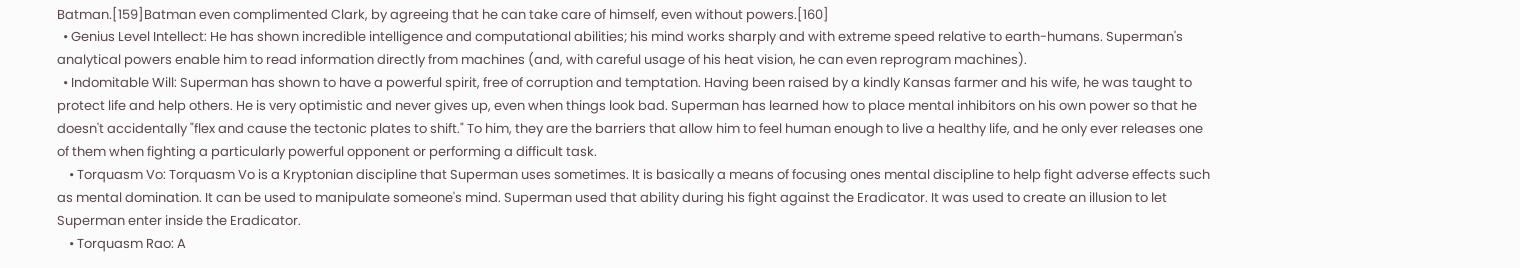Batman.[159]Batman even complimented Clark, by agreeing that he can take care of himself, even without powers.[160]
  • Genius Level Intellect: He has shown incredible intelligence and computational abilities; his mind works sharply and with extreme speed relative to earth-humans. Superman's analytical powers enable him to read information directly from machines (and, with careful usage of his heat vision, he can even reprogram machines).
  • Indomitable Will: Superman has shown to have a powerful spirit, free of corruption and temptation. Having been raised by a kindly Kansas farmer and his wife, he was taught to protect life and help others. He is very optimistic and never gives up, even when things look bad. Superman has learned how to place mental inhibitors on his own power so that he doesn't accidentally "flex and cause the tectonic plates to shift." To him, they are the barriers that allow him to feel human enough to live a healthy life, and he only ever releases one of them when fighting a particularly powerful opponent or performing a difficult task.
    • Torquasm Vo: Torquasm Vo is a Kryptonian discipline that Superman uses sometimes. It is basically a means of focusing ones mental discipline to help fight adverse effects such as mental domination. It can be used to manipulate someone's mind. Superman used that ability during his fight against the Eradicator. It was used to create an illusion to let Superman enter inside the Eradicator.
    • Torquasm Rao: A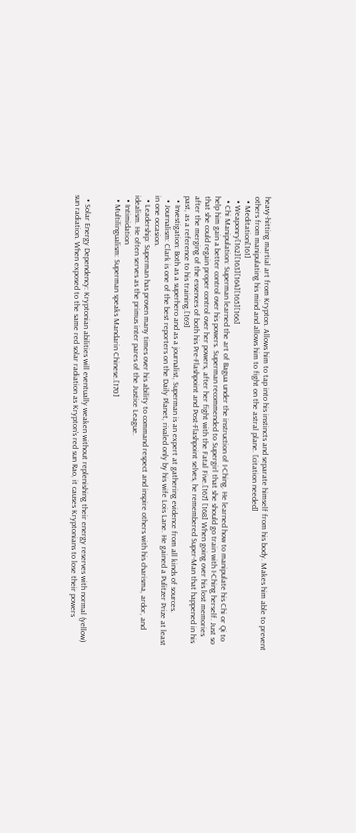heavy-hitting martial art from Krypton. Allows him to tap into his instincts and separate himself from his body. Makes him able to prevent others from manipulating his mind and allows him to fight on the astral plane. [citation needed]
  • Meditation[161]
  • Weaponry[162][163][164][165][166]
  • Chi Manipulation: Superman learned the art of Bagua under the instruction of I-Ching. He learned how to manipulate his Chi or Qi to help him gain a better control over his powers. Superman recommended to Supergirl that she should go train with I-Ching herself. Just so that she could regain proper control over her powers, after her fight with the Fatal Five.[167] [168] When going over his lost memories after the merging of the essences of both his Pre-Flashpoint and Post-Flashpoint selves, he remembered Super-Man that happened in his past, as a reference to his training.[169]
  • Investigation: Both as a superhero and as a journalist, Superman is an expert at gathering evidence from all kinds of sources.
  • Journalism: Clark is one of the best reporters on the Daily Planet, rivaled only by his wife Lois Lane. He gained a Pulitzer Prize at least in one occasion.
  • Leadership: Superman has proven many times over his ability to command respect and inspire others with his charisma, ardor, and idealism. He often serves as the primus inter pares of the Justice League.
  • Intimidation
  • Multilingualism: Superman speaks Mandarin Chinese.[170]


  • Solar Energy Dependency: Kryptonian abilities will eventually weaken without replenishing their energy reserves with normal (yellow) sun radiation. When exposed to the same red solar radiation as Krypton's red sun Rao, it causes Kryptonians to lose their powers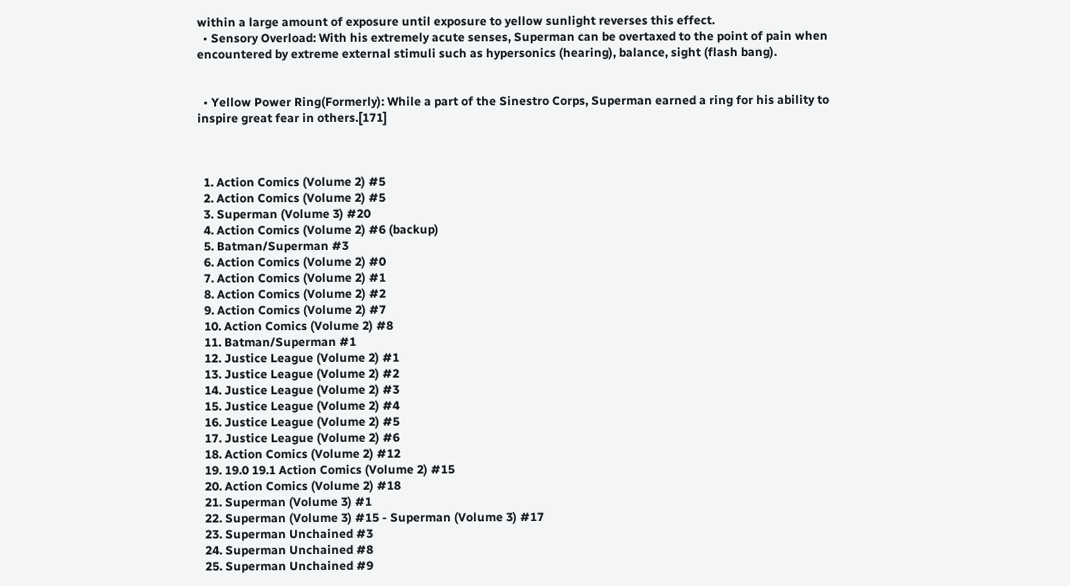within a large amount of exposure until exposure to yellow sunlight reverses this effect.
  • Sensory Overload: With his extremely acute senses, Superman can be overtaxed to the point of pain when encountered by extreme external stimuli such as hypersonics (hearing), balance, sight (flash bang).


  • Yellow Power Ring(Formerly): While a part of the Sinestro Corps, Superman earned a ring for his ability to inspire great fear in others.[171]



  1. Action Comics (Volume 2) #5
  2. Action Comics (Volume 2) #5
  3. Superman (Volume 3) #20
  4. Action Comics (Volume 2) #6 (backup)
  5. Batman/Superman #3
  6. Action Comics (Volume 2) #0
  7. Action Comics (Volume 2) #1
  8. Action Comics (Volume 2) #2
  9. Action Comics (Volume 2) #7
  10. Action Comics (Volume 2) #8
  11. Batman/Superman #1
  12. Justice League (Volume 2) #1
  13. Justice League (Volume 2) #2
  14. Justice League (Volume 2) #3
  15. Justice League (Volume 2) #4
  16. Justice League (Volume 2) #5
  17. Justice League (Volume 2) #6
  18. Action Comics (Volume 2) #12
  19. 19.0 19.1 Action Comics (Volume 2) #15
  20. Action Comics (Volume 2) #18
  21. Superman (Volume 3) #1
  22. Superman (Volume 3) #15 - Superman (Volume 3) #17
  23. Superman Unchained #3
  24. Superman Unchained #8
  25. Superman Unchained #9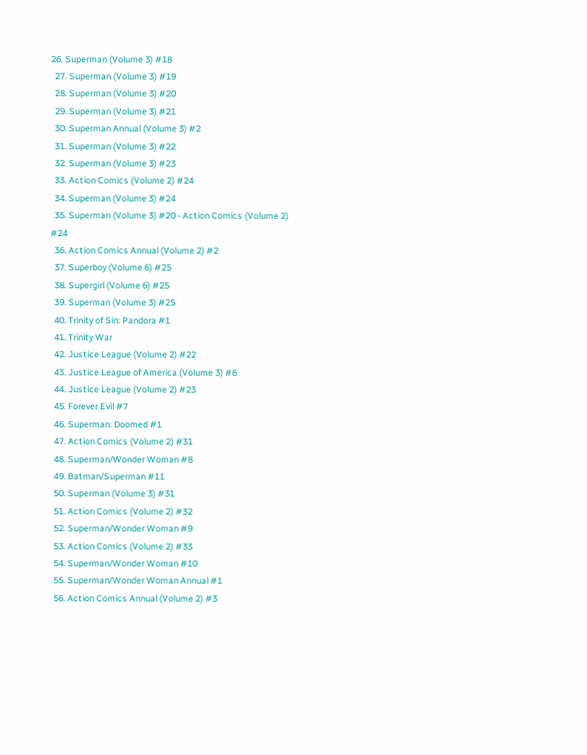26. Superman (Volume 3) #18
  27. Superman (Volume 3) #19
  28. Superman (Volume 3) #20
  29. Superman (Volume 3) #21
  30. Superman Annual (Volume 3) #2
  31. Superman (Volume 3) #22
  32. Superman (Volume 3) #23
  33. Action Comics (Volume 2) #24
  34. Superman (Volume 3) #24
  35. Superman (Volume 3) #20 - Action Comics (Volume 2) #24
  36. Action Comics Annual (Volume 2) #2
  37. Superboy (Volume 6) #25
  38. Supergirl (Volume 6) #25
  39. Superman (Volume 3) #25
  40. Trinity of Sin: Pandora #1
  41. Trinity War
  42. Justice League (Volume 2) #22
  43. Justice League of America (Volume 3) #6
  44. Justice League (Volume 2) #23
  45. Forever Evil #7
  46. Superman: Doomed #1
  47. Action Comics (Volume 2) #31
  48. Superman/Wonder Woman #8
  49. Batman/Superman #11
  50. Superman (Volume 3) #31
  51. Action Comics (Volume 2) #32
  52. Superman/Wonder Woman #9
  53. Action Comics (Volume 2) #33
  54. Superman/Wonder Woman #10
  55. Superman/Wonder Woman Annual #1
  56. Action Comics Annual (Volume 2) #3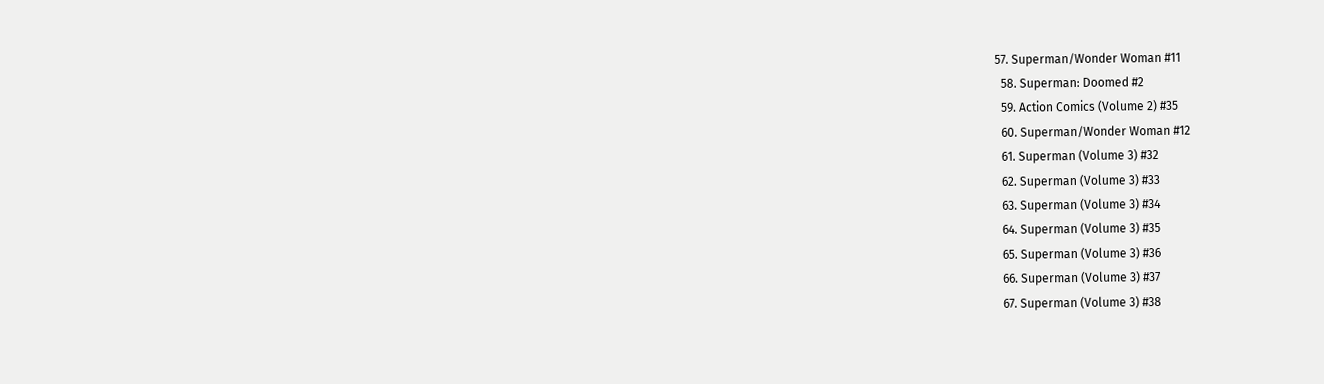57. Superman/Wonder Woman #11
  58. Superman: Doomed #2
  59. Action Comics (Volume 2) #35
  60. Superman/Wonder Woman #12
  61. Superman (Volume 3) #32
  62. Superman (Volume 3) #33
  63. Superman (Volume 3) #34
  64. Superman (Volume 3) #35
  65. Superman (Volume 3) #36
  66. Superman (Volume 3) #37
  67. Superman (Volume 3) #38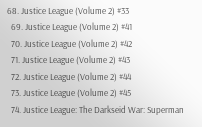68. Justice League (Volume 2) #33
  69. Justice League (Volume 2) #41
  70. Justice League (Volume 2) #42
  71. Justice League (Volume 2) #43
  72. Justice League (Volume 2) #44
  73. Justice League (Volume 2) #45
  74. Justice League: The Darkseid War: Superman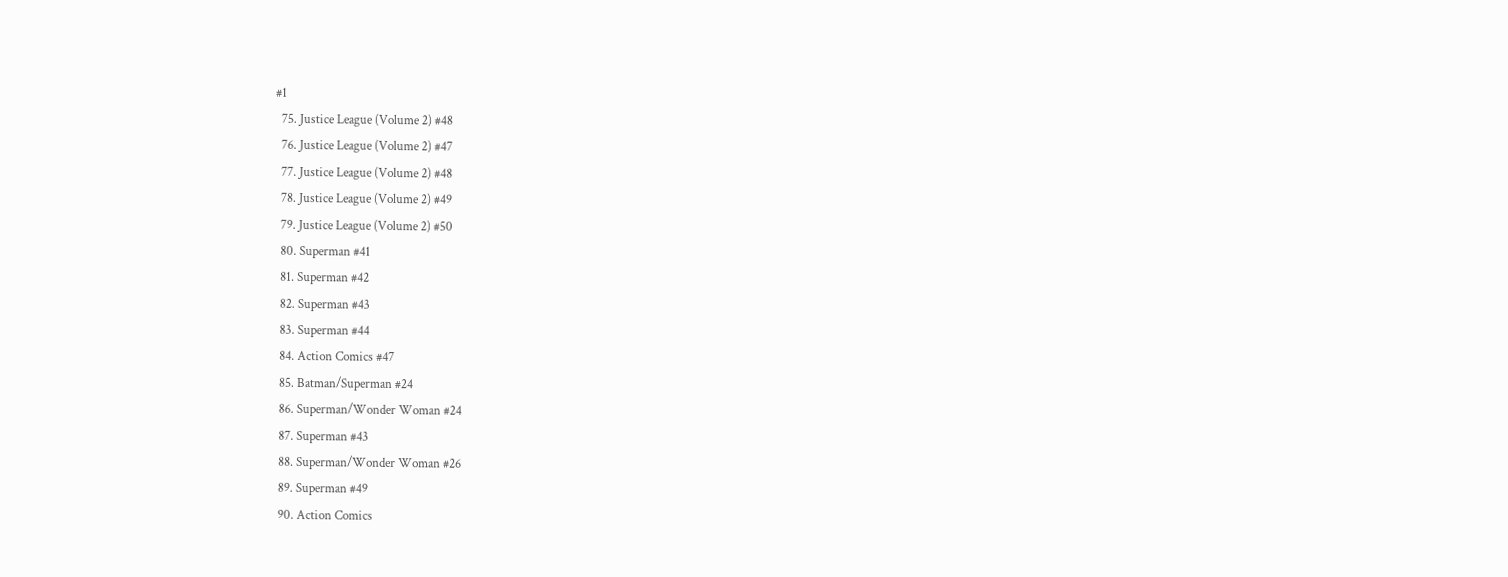#1
  75. Justice League (Volume 2) #48
  76. Justice League (Volume 2) #47
  77. Justice League (Volume 2) #48
  78. Justice League (Volume 2) #49
  79. Justice League (Volume 2) #50
  80. Superman #41
  81. Superman #42
  82. Superman #43
  83. Superman #44
  84. Action Comics #47
  85. Batman/Superman #24
  86. Superman/Wonder Woman #24
  87. Superman #43
  88. Superman/Wonder Woman #26
  89. Superman #49
  90. Action Comics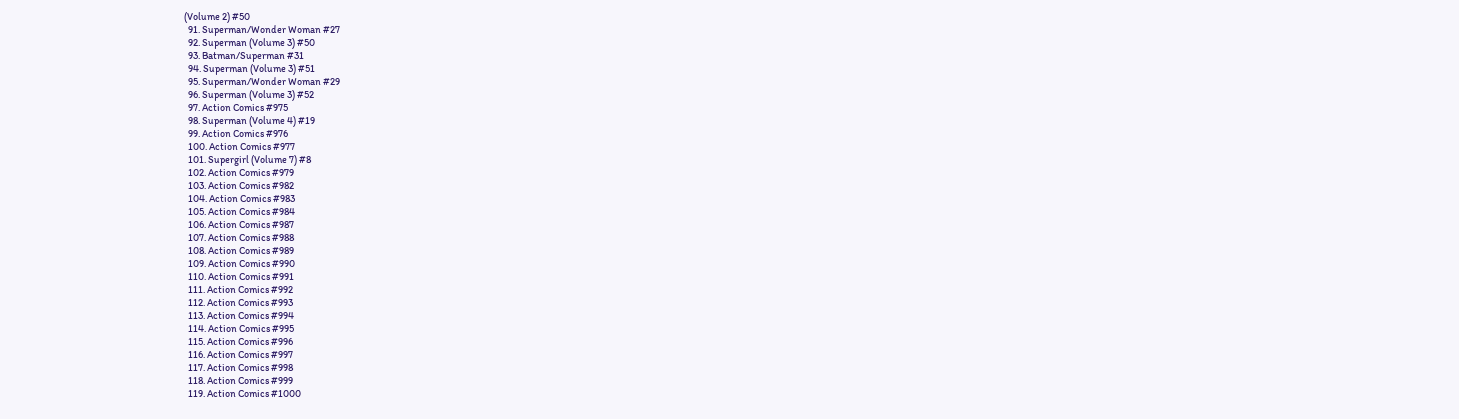(Volume 2) #50
  91. Superman/Wonder Woman #27
  92. Superman (Volume 3) #50
  93. Batman/Superman #31
  94. Superman (Volume 3) #51
  95. Superman/Wonder Woman #29
  96. Superman (Volume 3) #52
  97. Action Comics #975
  98. Superman (Volume 4) #19
  99. Action Comics #976
  100. Action Comics #977
  101. Supergirl (Volume 7) #8
  102. Action Comics #979
  103. Action Comics #982
  104. Action Comics #983
  105. Action Comics #984
  106. Action Comics #987
  107. Action Comics #988
  108. Action Comics #989
  109. Action Comics #990
  110. Action Comics #991
  111. Action Comics #992
  112. Action Comics #993
  113. Action Comics #994
  114. Action Comics #995
  115. Action Comics #996
  116. Action Comics #997
  117. Action Comics #998
  118. Action Comics #999
  119. Action Comics #1000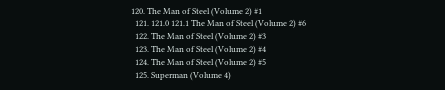120. The Man of Steel (Volume 2) #1
  121. 121.0 121.1 The Man of Steel (Volume 2) #6
  122. The Man of Steel (Volume 2) #3
  123. The Man of Steel (Volume 2) #4
  124. The Man of Steel (Volume 2) #5
  125. Superman (Volume 4)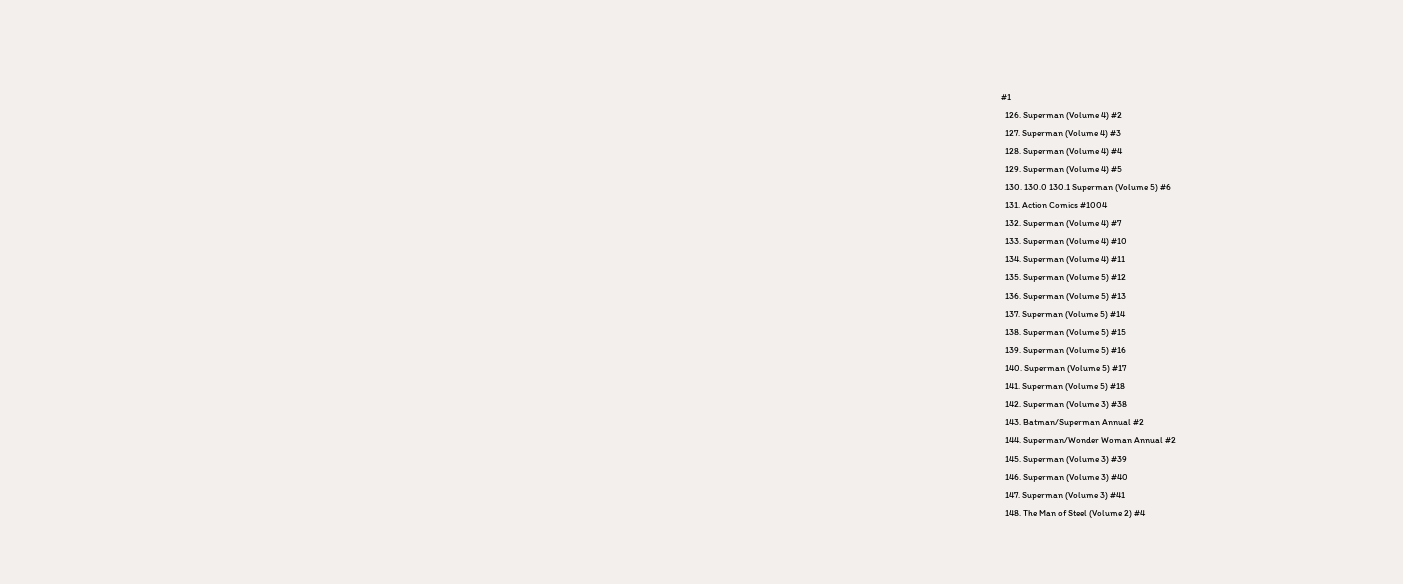#1
  126. Superman (Volume 4) #2
  127. Superman (Volume 4) #3
  128. Superman (Volume 4) #4
  129. Superman (Volume 4) #5
  130. 130.0 130.1 Superman (Volume 5) #6
  131. Action Comics #1004
  132. Superman (Volume 4) #7
  133. Superman (Volume 4) #10
  134. Superman (Volume 4) #11
  135. Superman (Volume 5) #12
  136. Superman (Volume 5) #13
  137. Superman (Volume 5) #14
  138. Superman (Volume 5) #15
  139. Superman (Volume 5) #16
  140. Superman (Volume 5) #17
  141. Superman (Volume 5) #18
  142. Superman (Volume 3) #38
  143. Batman/Superman Annual #2
  144. Superman/Wonder Woman Annual #2
  145. Superman (Volume 3) #39
  146. Superman (Volume 3) #40
  147. Superman (Volume 3) #41
  148. The Man of Steel (Volume 2) #4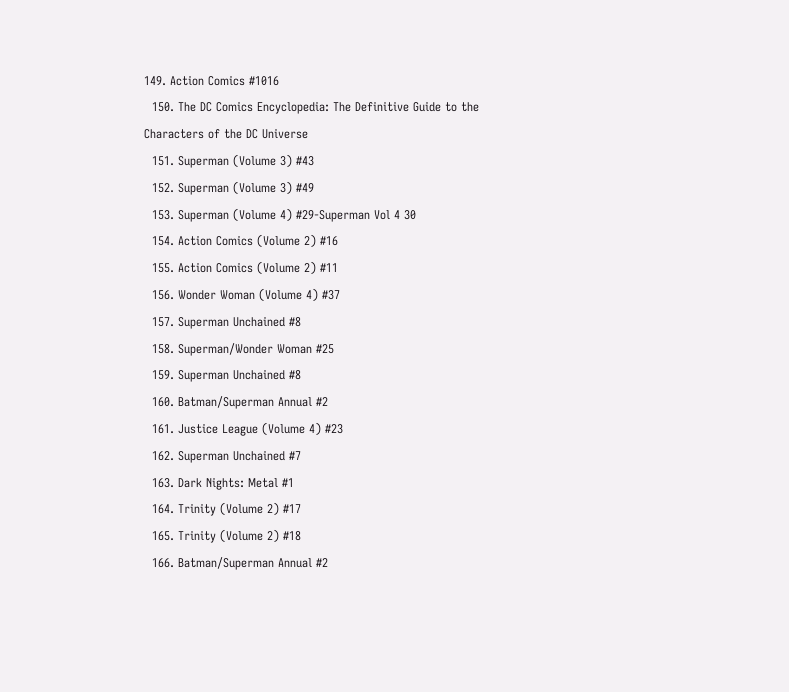149. Action Comics #1016
  150. The DC Comics Encyclopedia: The Definitive Guide to the Characters of the DC Universe
  151. Superman (Volume 3) #43
  152. Superman (Volume 3) #49
  153. Superman (Volume 4) #29-Superman Vol 4 30
  154. Action Comics (Volume 2) #16
  155. Action Comics (Volume 2) #11
  156. Wonder Woman (Volume 4) #37
  157. Superman Unchained #8
  158. Superman/Wonder Woman #25
  159. Superman Unchained #8
  160. Batman/Superman Annual #2
  161. Justice League (Volume 4) #23
  162. Superman Unchained #7
  163. Dark Nights: Metal #1
  164. Trinity (Volume 2) #17
  165. Trinity (Volume 2) #18
  166. Batman/Superman Annual #2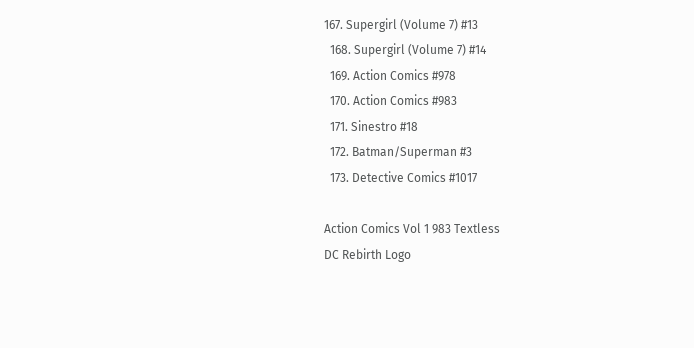167. Supergirl (Volume 7) #13
  168. Supergirl (Volume 7) #14
  169. Action Comics #978
  170. Action Comics #983
  171. Sinestro #18
  172. Batman/Superman #3
  173. Detective Comics #1017

Action Comics Vol 1 983 Textless
DC Rebirth Logo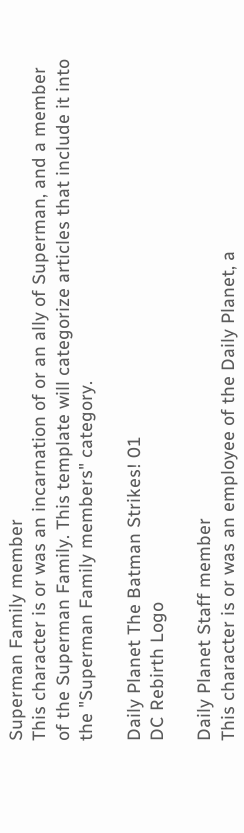Superman Family member
This character is or was an incarnation of or an ally of Superman, and a member of the Superman Family. This template will categorize articles that include it into the "Superman Family members" category.

Daily Planet The Batman Strikes! 01
DC Rebirth Logo

Daily Planet Staff member
This character is or was an employee of the Daily Planet, a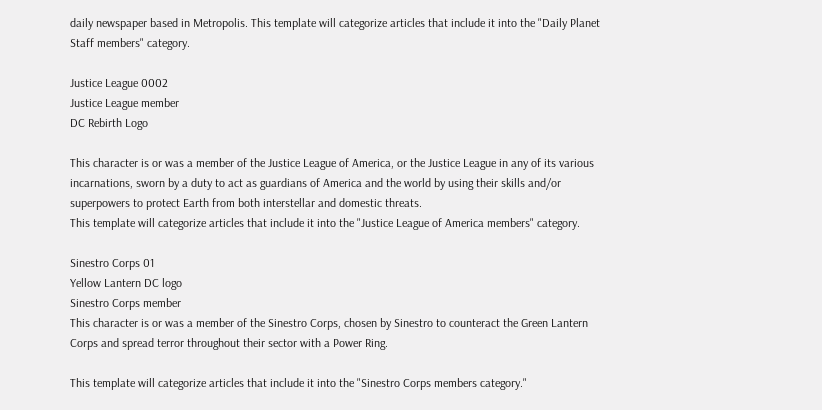daily newspaper based in Metropolis. This template will categorize articles that include it into the "Daily Planet Staff members" category.

Justice League 0002
Justice League member
DC Rebirth Logo

This character is or was a member of the Justice League of America, or the Justice League in any of its various incarnations, sworn by a duty to act as guardians of America and the world by using their skills and/or superpowers to protect Earth from both interstellar and domestic threats.
This template will categorize articles that include it into the "Justice League of America members" category.

Sinestro Corps 01
Yellow Lantern DC logo
Sinestro Corps member
This character is or was a member of the Sinestro Corps, chosen by Sinestro to counteract the Green Lantern Corps and spread terror throughout their sector with a Power Ring.

This template will categorize articles that include it into the "Sinestro Corps members category."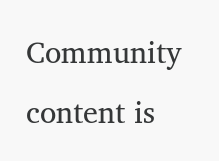Community content is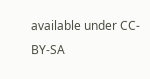available under CC-BY-SA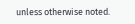unless otherwise noted.